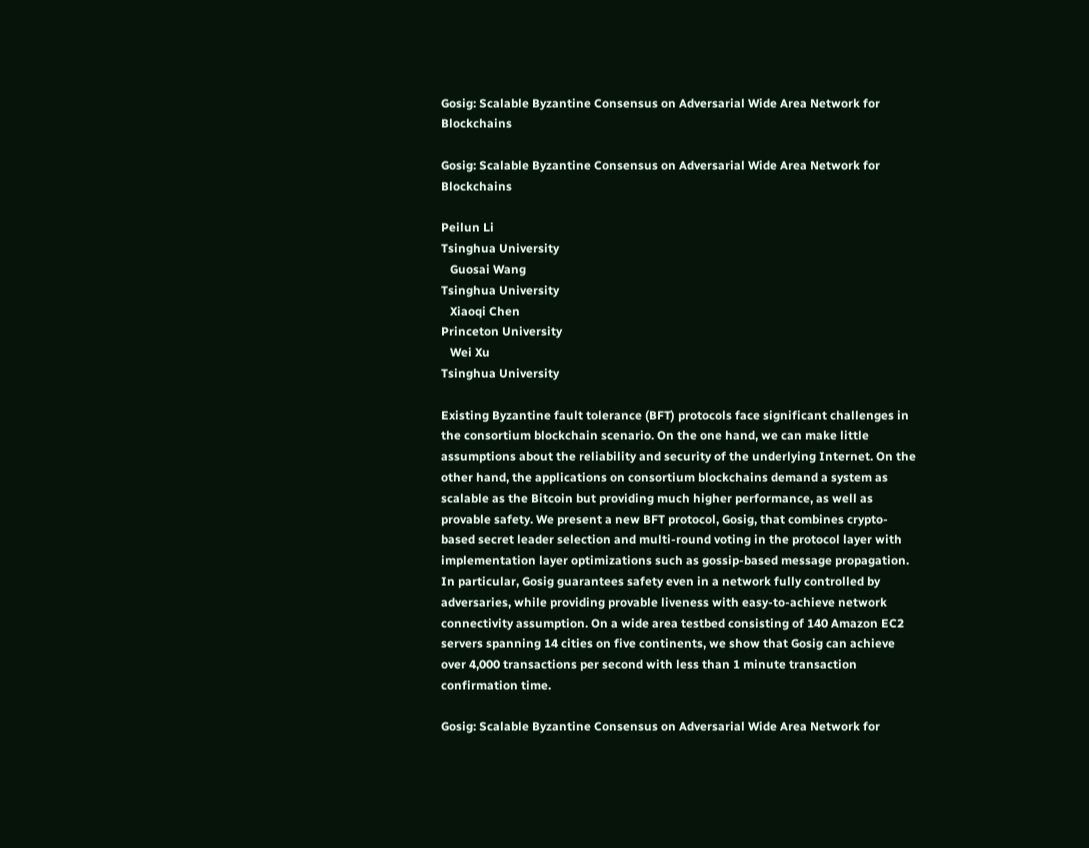Gosig: Scalable Byzantine Consensus on Adversarial Wide Area Network for Blockchains

Gosig: Scalable Byzantine Consensus on Adversarial Wide Area Network for Blockchains

Peilun Li
Tsinghua University
   Guosai Wang
Tsinghua University
   Xiaoqi Chen
Princeton University
   Wei Xu
Tsinghua University

Existing Byzantine fault tolerance (BFT) protocols face significant challenges in the consortium blockchain scenario. On the one hand, we can make little assumptions about the reliability and security of the underlying Internet. On the other hand, the applications on consortium blockchains demand a system as scalable as the Bitcoin but providing much higher performance, as well as provable safety. We present a new BFT protocol, Gosig, that combines crypto-based secret leader selection and multi-round voting in the protocol layer with implementation layer optimizations such as gossip-based message propagation. In particular, Gosig guarantees safety even in a network fully controlled by adversaries, while providing provable liveness with easy-to-achieve network connectivity assumption. On a wide area testbed consisting of 140 Amazon EC2 servers spanning 14 cities on five continents, we show that Gosig can achieve over 4,000 transactions per second with less than 1 minute transaction confirmation time.

Gosig: Scalable Byzantine Consensus on Adversarial Wide Area Network for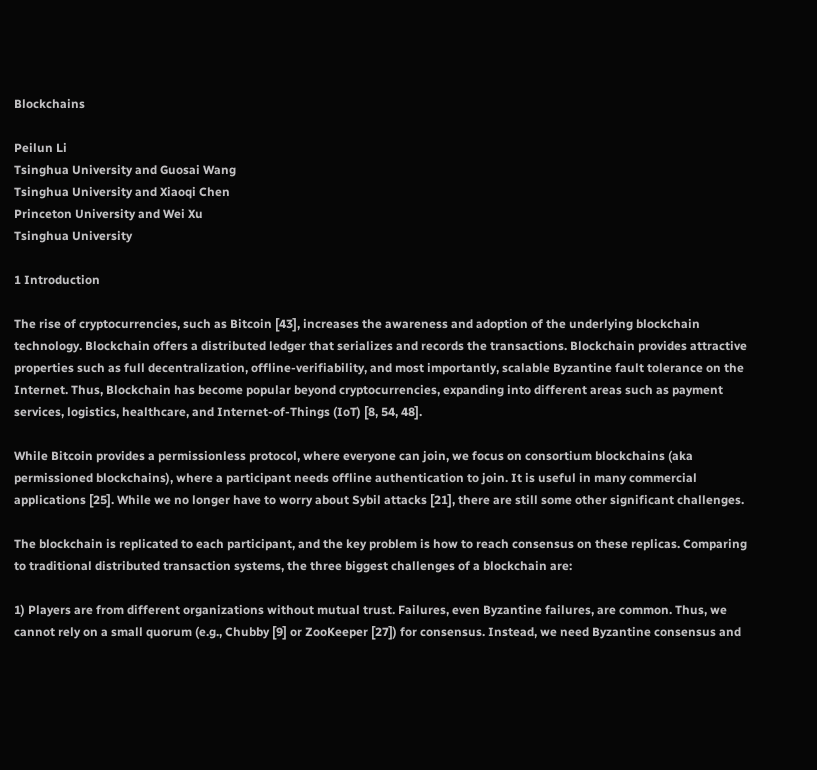Blockchains

Peilun Li
Tsinghua University and Guosai Wang
Tsinghua University and Xiaoqi Chen
Princeton University and Wei Xu
Tsinghua University

1 Introduction

The rise of cryptocurrencies, such as Bitcoin [43], increases the awareness and adoption of the underlying blockchain technology. Blockchain offers a distributed ledger that serializes and records the transactions. Blockchain provides attractive properties such as full decentralization, offline-verifiability, and most importantly, scalable Byzantine fault tolerance on the Internet. Thus, Blockchain has become popular beyond cryptocurrencies, expanding into different areas such as payment services, logistics, healthcare, and Internet-of-Things (IoT) [8, 54, 48].

While Bitcoin provides a permissionless protocol, where everyone can join, we focus on consortium blockchains (aka permissioned blockchains), where a participant needs offline authentication to join. It is useful in many commercial applications [25]. While we no longer have to worry about Sybil attacks [21], there are still some other significant challenges.

The blockchain is replicated to each participant, and the key problem is how to reach consensus on these replicas. Comparing to traditional distributed transaction systems, the three biggest challenges of a blockchain are:

1) Players are from different organizations without mutual trust. Failures, even Byzantine failures, are common. Thus, we cannot rely on a small quorum (e.g., Chubby [9] or ZooKeeper [27]) for consensus. Instead, we need Byzantine consensus and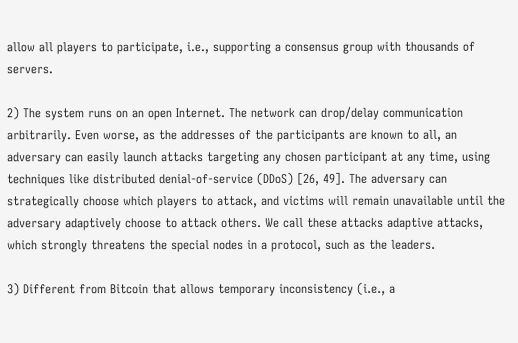allow all players to participate, i.e., supporting a consensus group with thousands of servers.

2) The system runs on an open Internet. The network can drop/delay communication arbitrarily. Even worse, as the addresses of the participants are known to all, an adversary can easily launch attacks targeting any chosen participant at any time, using techniques like distributed denial-of-service (DDoS) [26, 49]. The adversary can strategically choose which players to attack, and victims will remain unavailable until the adversary adaptively choose to attack others. We call these attacks adaptive attacks, which strongly threatens the special nodes in a protocol, such as the leaders.

3) Different from Bitcoin that allows temporary inconsistency (i.e., a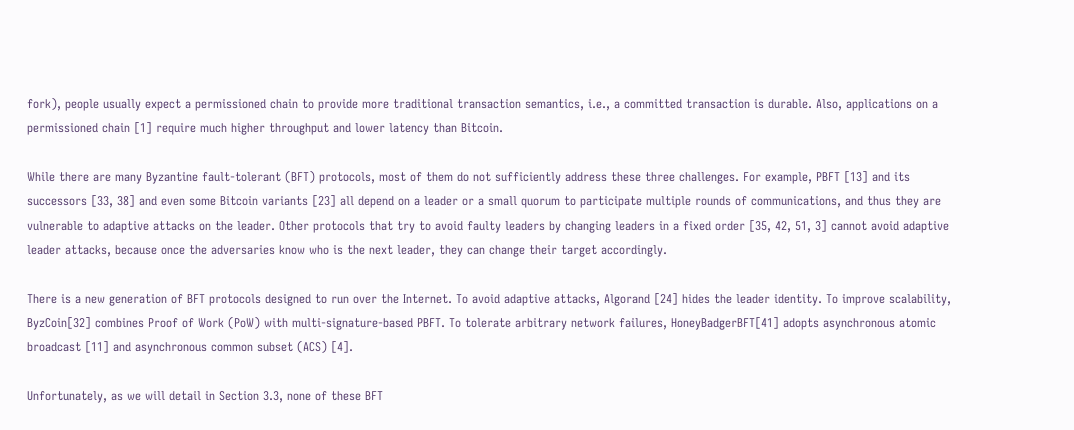fork), people usually expect a permissioned chain to provide more traditional transaction semantics, i.e., a committed transaction is durable. Also, applications on a permissioned chain [1] require much higher throughput and lower latency than Bitcoin.

While there are many Byzantine fault-tolerant (BFT) protocols, most of them do not sufficiently address these three challenges. For example, PBFT [13] and its successors [33, 38] and even some Bitcoin variants [23] all depend on a leader or a small quorum to participate multiple rounds of communications, and thus they are vulnerable to adaptive attacks on the leader. Other protocols that try to avoid faulty leaders by changing leaders in a fixed order [35, 42, 51, 3] cannot avoid adaptive leader attacks, because once the adversaries know who is the next leader, they can change their target accordingly.

There is a new generation of BFT protocols designed to run over the Internet. To avoid adaptive attacks, Algorand [24] hides the leader identity. To improve scalability, ByzCoin[32] combines Proof of Work (PoW) with multi-signature-based PBFT. To tolerate arbitrary network failures, HoneyBadgerBFT[41] adopts asynchronous atomic broadcast [11] and asynchronous common subset (ACS) [4].

Unfortunately, as we will detail in Section 3.3, none of these BFT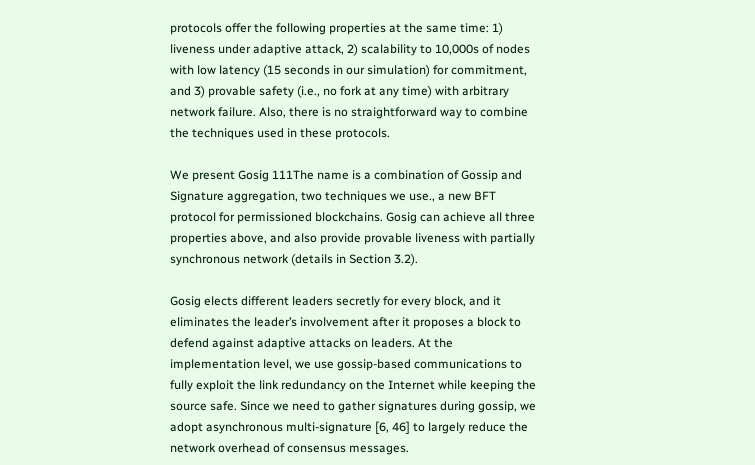protocols offer the following properties at the same time: 1) liveness under adaptive attack, 2) scalability to 10,000s of nodes with low latency (15 seconds in our simulation) for commitment, and 3) provable safety (i.e., no fork at any time) with arbitrary network failure. Also, there is no straightforward way to combine the techniques used in these protocols.

We present Gosig 111The name is a combination of Gossip and Signature aggregation, two techniques we use., a new BFT protocol for permissioned blockchains. Gosig can achieve all three properties above, and also provide provable liveness with partially synchronous network (details in Section 3.2).

Gosig elects different leaders secretly for every block, and it eliminates the leader’s involvement after it proposes a block to defend against adaptive attacks on leaders. At the implementation level, we use gossip-based communications to fully exploit the link redundancy on the Internet while keeping the source safe. Since we need to gather signatures during gossip, we adopt asynchronous multi-signature [6, 46] to largely reduce the network overhead of consensus messages.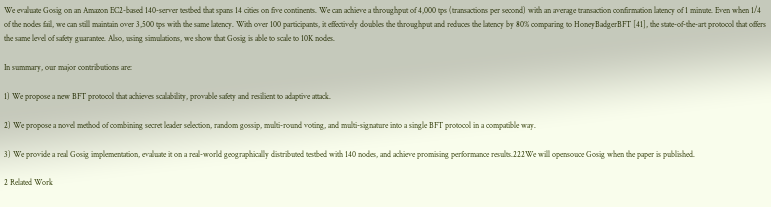We evaluate Gosig on an Amazon EC2-based 140-server testbed that spans 14 cities on five continents. We can achieve a throughput of 4,000 tps (transactions per second) with an average transaction confirmation latency of 1 minute. Even when 1/4 of the nodes fail, we can still maintain over 3,500 tps with the same latency. With over 100 participants, it effectively doubles the throughput and reduces the latency by 80% comparing to HoneyBadgerBFT [41], the state-of-the-art protocol that offers the same level of safety guarantee. Also, using simulations, we show that Gosig is able to scale to 10K nodes.

In summary, our major contributions are:

1) We propose a new BFT protocol that achieves scalability, provable safety and resilient to adaptive attack.

2) We propose a novel method of combining secret leader selection, random gossip, multi-round voting, and multi-signature into a single BFT protocol in a compatible way.

3) We provide a real Gosig implementation, evaluate it on a real-world geographically distributed testbed with 140 nodes, and achieve promising performance results.222We will opensouce Gosig when the paper is published.

2 Related Work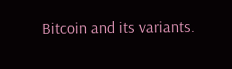Bitcoin and its variants.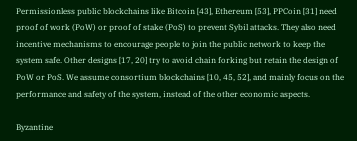Permissionless public blockchains like Bitcoin [43], Ethereum [53], PPCoin [31] need proof of work (PoW) or proof of stake (PoS) to prevent Sybil attacks. They also need incentive mechanisms to encourage people to join the public network to keep the system safe. Other designs [17, 20] try to avoid chain forking but retain the design of PoW or PoS. We assume consortium blockchains [10, 45, 52], and mainly focus on the performance and safety of the system, instead of the other economic aspects.

Byzantine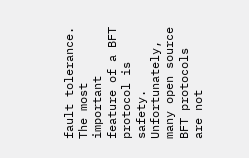fault tolerance. The most important feature of a BFT protocol is safety. Unfortunately, many open source BFT protocols are not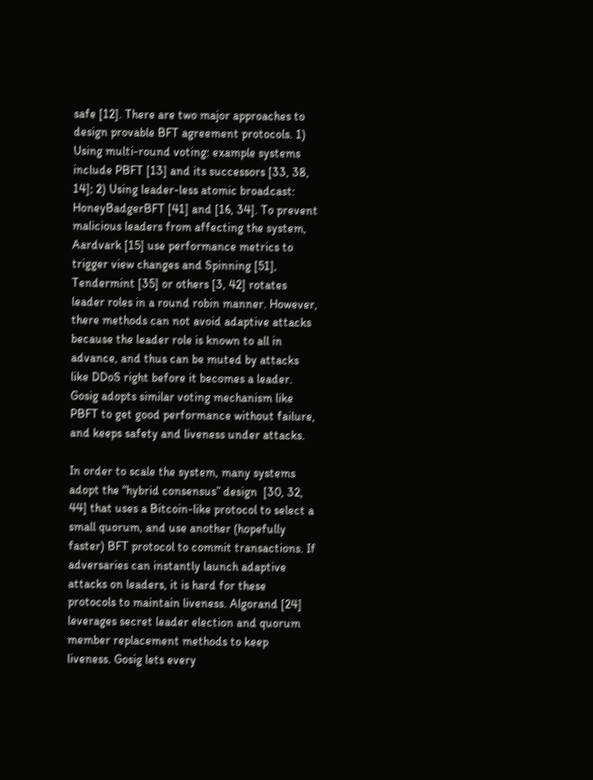safe [12]. There are two major approaches to design provable BFT agreement protocols. 1) Using multi-round voting: example systems include PBFT [13] and its successors [33, 38, 14]; 2) Using leader-less atomic broadcast: HoneyBadgerBFT [41] and [16, 34]. To prevent malicious leaders from affecting the system, Aardvark [15] use performance metrics to trigger view changes and Spinning [51], Tendermint [35] or others [3, 42] rotates leader roles in a round robin manner. However, there methods can not avoid adaptive attacks because the leader role is known to all in advance, and thus can be muted by attacks like DDoS right before it becomes a leader. Gosig adopts similar voting mechanism like PBFT to get good performance without failure, and keeps safety and liveness under attacks.

In order to scale the system, many systems adopt the “hybrid consensus” design  [30, 32, 44] that uses a Bitcoin-like protocol to select a small quorum, and use another (hopefully faster) BFT protocol to commit transactions. If adversaries can instantly launch adaptive attacks on leaders, it is hard for these protocols to maintain liveness. Algorand [24] leverages secret leader election and quorum member replacement methods to keep liveness. Gosig lets every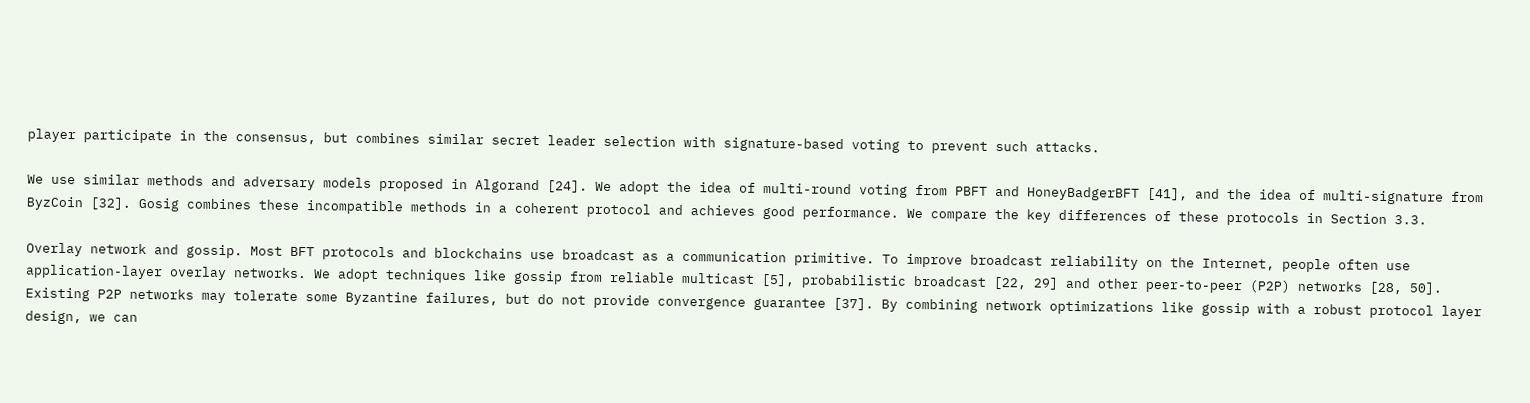player participate in the consensus, but combines similar secret leader selection with signature-based voting to prevent such attacks.

We use similar methods and adversary models proposed in Algorand [24]. We adopt the idea of multi-round voting from PBFT and HoneyBadgerBFT [41], and the idea of multi-signature from ByzCoin [32]. Gosig combines these incompatible methods in a coherent protocol and achieves good performance. We compare the key differences of these protocols in Section 3.3.

Overlay network and gossip. Most BFT protocols and blockchains use broadcast as a communication primitive. To improve broadcast reliability on the Internet, people often use application-layer overlay networks. We adopt techniques like gossip from reliable multicast [5], probabilistic broadcast [22, 29] and other peer-to-peer (P2P) networks [28, 50]. Existing P2P networks may tolerate some Byzantine failures, but do not provide convergence guarantee [37]. By combining network optimizations like gossip with a robust protocol layer design, we can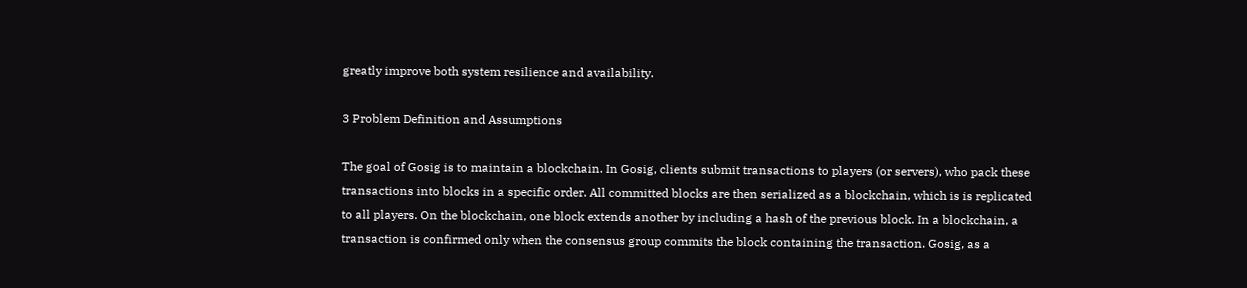greatly improve both system resilience and availability.

3 Problem Definition and Assumptions

The goal of Gosig is to maintain a blockchain. In Gosig, clients submit transactions to players (or servers), who pack these transactions into blocks in a specific order. All committed blocks are then serialized as a blockchain, which is is replicated to all players. On the blockchain, one block extends another by including a hash of the previous block. In a blockchain, a transaction is confirmed only when the consensus group commits the block containing the transaction. Gosig, as a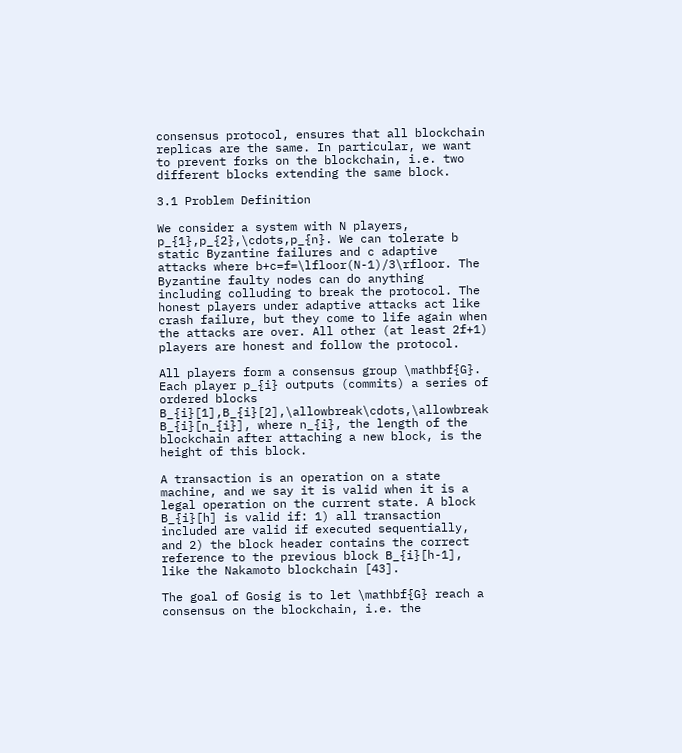consensus protocol, ensures that all blockchain replicas are the same. In particular, we want to prevent forks on the blockchain, i.e. two different blocks extending the same block.

3.1 Problem Definition

We consider a system with N players, p_{1},p_{2},\cdots,p_{n}. We can tolerate b static Byzantine failures and c adaptive attacks where b+c=f=\lfloor(N-1)/3\rfloor. The Byzantine faulty nodes can do anything including colluding to break the protocol. The honest players under adaptive attacks act like crash failure, but they come to life again when the attacks are over. All other (at least 2f+1) players are honest and follow the protocol.

All players form a consensus group \mathbf{G}. Each player p_{i} outputs (commits) a series of ordered blocks B_{i}[1],B_{i}[2],\allowbreak\cdots,\allowbreak B_{i}[n_{i}], where n_{i}, the length of the blockchain after attaching a new block, is the height of this block.

A transaction is an operation on a state machine, and we say it is valid when it is a legal operation on the current state. A block B_{i}[h] is valid if: 1) all transaction included are valid if executed sequentially, and 2) the block header contains the correct reference to the previous block B_{i}[h-1], like the Nakamoto blockchain [43].

The goal of Gosig is to let \mathbf{G} reach a consensus on the blockchain, i.e. the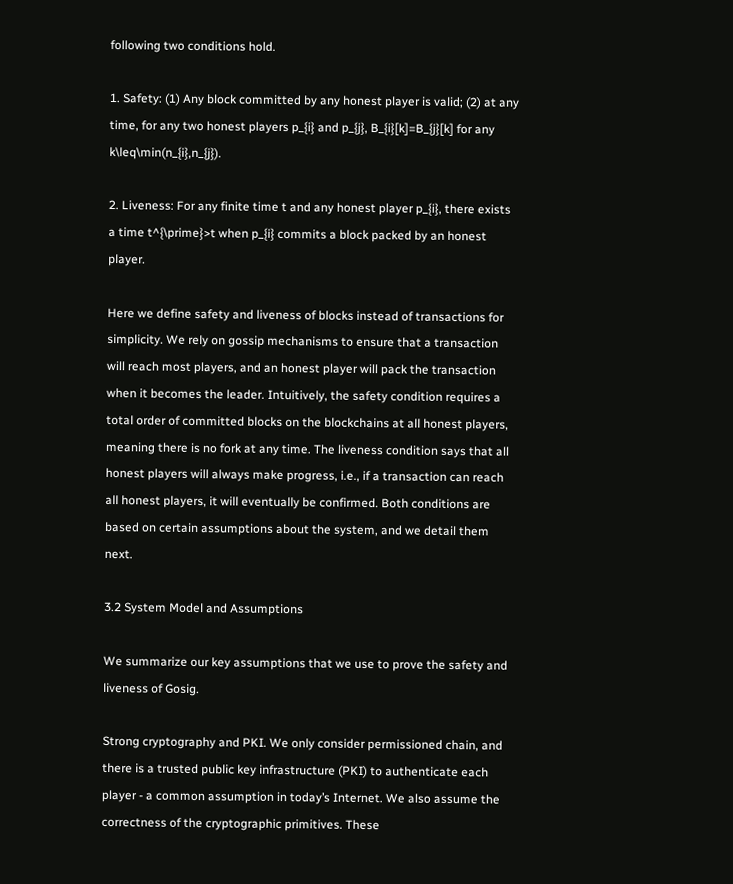following two conditions hold.

1. Safety: (1) Any block committed by any honest player is valid; (2) at any time, for any two honest players p_{i} and p_{j}, B_{i}[k]=B_{j}[k] for any k\leq\min(n_{i},n_{j}).

2. Liveness: For any finite time t and any honest player p_{i}, there exists a time t^{\prime}>t when p_{i} commits a block packed by an honest player.

Here we define safety and liveness of blocks instead of transactions for simplicity. We rely on gossip mechanisms to ensure that a transaction will reach most players, and an honest player will pack the transaction when it becomes the leader. Intuitively, the safety condition requires a total order of committed blocks on the blockchains at all honest players, meaning there is no fork at any time. The liveness condition says that all honest players will always make progress, i.e., if a transaction can reach all honest players, it will eventually be confirmed. Both conditions are based on certain assumptions about the system, and we detail them next.

3.2 System Model and Assumptions

We summarize our key assumptions that we use to prove the safety and liveness of Gosig.

Strong cryptography and PKI. We only consider permissioned chain, and there is a trusted public key infrastructure (PKI) to authenticate each player - a common assumption in today’s Internet. We also assume the correctness of the cryptographic primitives. These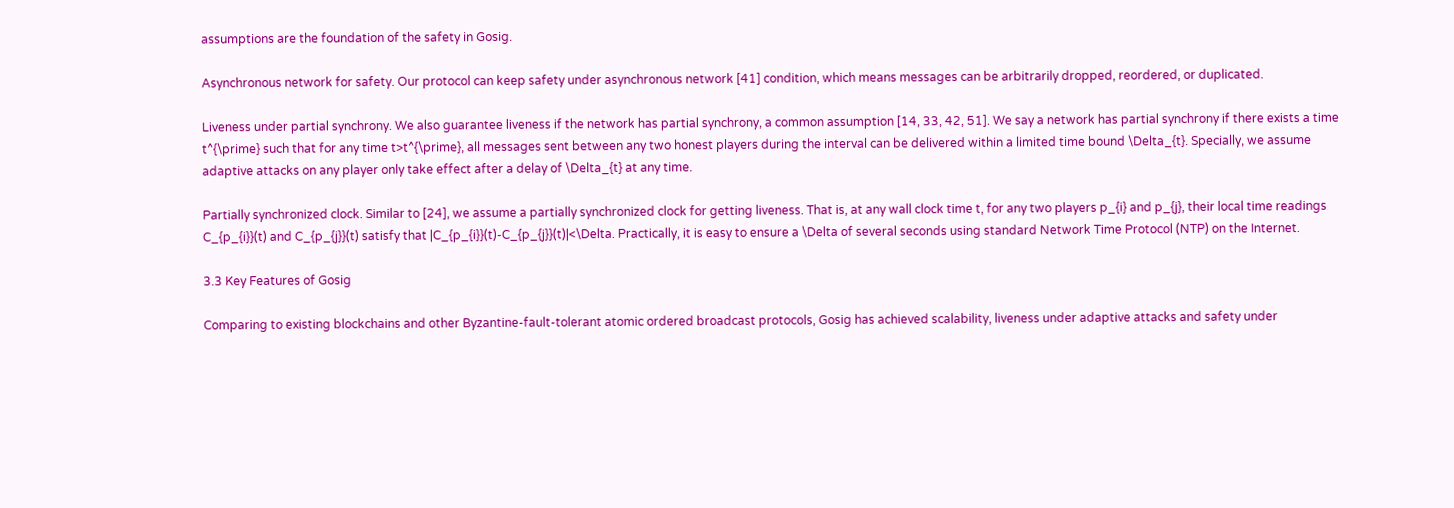assumptions are the foundation of the safety in Gosig.

Asynchronous network for safety. Our protocol can keep safety under asynchronous network [41] condition, which means messages can be arbitrarily dropped, reordered, or duplicated.

Liveness under partial synchrony. We also guarantee liveness if the network has partial synchrony, a common assumption [14, 33, 42, 51]. We say a network has partial synchrony if there exists a time t^{\prime} such that for any time t>t^{\prime}, all messages sent between any two honest players during the interval can be delivered within a limited time bound \Delta_{t}. Specially, we assume adaptive attacks on any player only take effect after a delay of \Delta_{t} at any time.

Partially synchronized clock. Similar to [24], we assume a partially synchronized clock for getting liveness. That is, at any wall clock time t, for any two players p_{i} and p_{j}, their local time readings C_{p_{i}}(t) and C_{p_{j}}(t) satisfy that |C_{p_{i}}(t)-C_{p_{j}}(t)|<\Delta. Practically, it is easy to ensure a \Delta of several seconds using standard Network Time Protocol (NTP) on the Internet.

3.3 Key Features of Gosig

Comparing to existing blockchains and other Byzantine-fault-tolerant atomic ordered broadcast protocols, Gosig has achieved scalability, liveness under adaptive attacks and safety under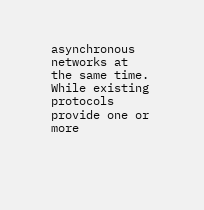asynchronous networks at the same time. While existing protocols provide one or more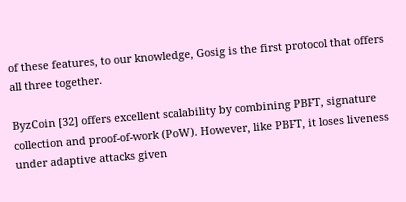of these features, to our knowledge, Gosig is the first protocol that offers all three together.

ByzCoin [32] offers excellent scalability by combining PBFT, signature collection and proof-of-work (PoW). However, like PBFT, it loses liveness under adaptive attacks given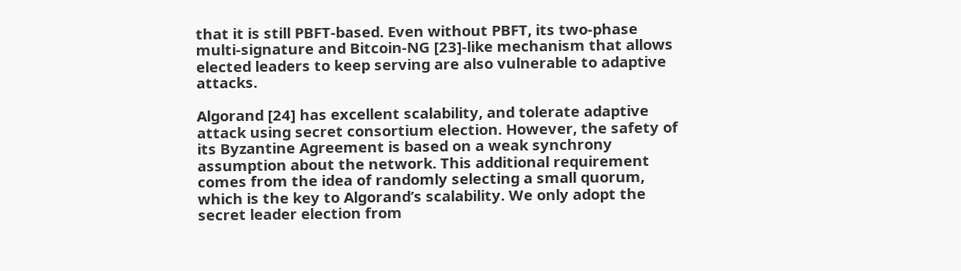that it is still PBFT-based. Even without PBFT, its two-phase multi-signature and Bitcoin-NG [23]-like mechanism that allows elected leaders to keep serving are also vulnerable to adaptive attacks.

Algorand [24] has excellent scalability, and tolerate adaptive attack using secret consortium election. However, the safety of its Byzantine Agreement is based on a weak synchrony assumption about the network. This additional requirement comes from the idea of randomly selecting a small quorum, which is the key to Algorand’s scalability. We only adopt the secret leader election from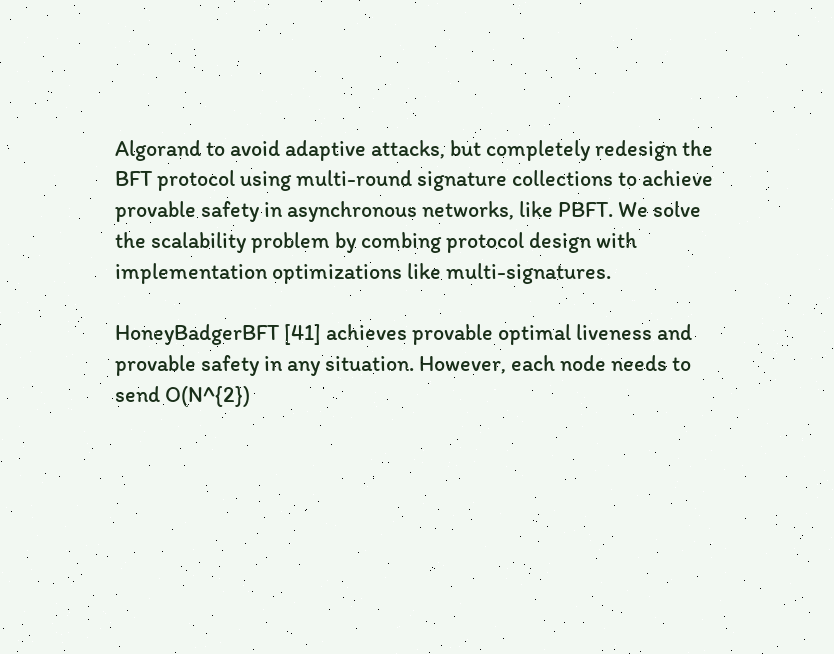Algorand to avoid adaptive attacks, but completely redesign the BFT protocol using multi-round signature collections to achieve provable safety in asynchronous networks, like PBFT. We solve the scalability problem by combing protocol design with implementation optimizations like multi-signatures.

HoneyBadgerBFT [41] achieves provable optimal liveness and provable safety in any situation. However, each node needs to send O(N^{2})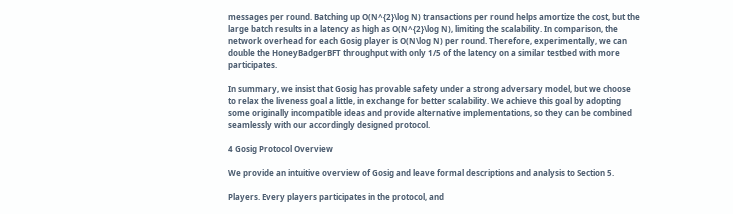messages per round. Batching up O(N^{2}\log N) transactions per round helps amortize the cost, but the large batch results in a latency as high as O(N^{2}\log N), limiting the scalability. In comparison, the network overhead for each Gosig player is O(N\log N) per round. Therefore, experimentally, we can double the HoneyBadgerBFT throughput with only 1/5 of the latency on a similar testbed with more participates.

In summary, we insist that Gosig has provable safety under a strong adversary model, but we choose to relax the liveness goal a little, in exchange for better scalability. We achieve this goal by adopting some originally incompatible ideas and provide alternative implementations, so they can be combined seamlessly with our accordingly designed protocol.

4 Gosig Protocol Overview

We provide an intuitive overview of Gosig and leave formal descriptions and analysis to Section 5.

Players. Every players participates in the protocol, and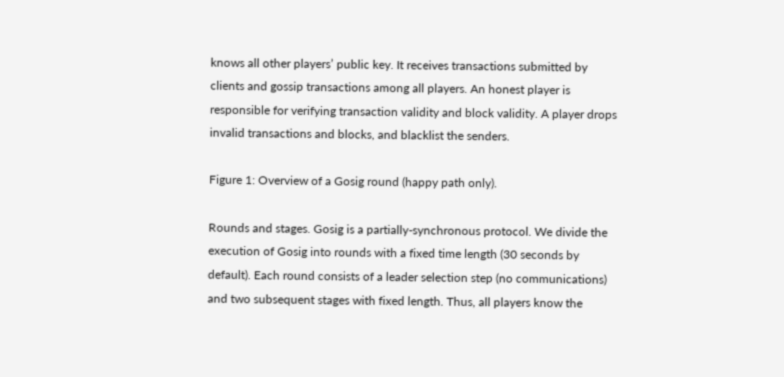knows all other players’ public key. It receives transactions submitted by clients and gossip transactions among all players. An honest player is responsible for verifying transaction validity and block validity. A player drops invalid transactions and blocks, and blacklist the senders.

Figure 1: Overview of a Gosig round (happy path only).

Rounds and stages. Gosig is a partially-synchronous protocol. We divide the execution of Gosig into rounds with a fixed time length (30 seconds by default). Each round consists of a leader selection step (no communications) and two subsequent stages with fixed length. Thus, all players know the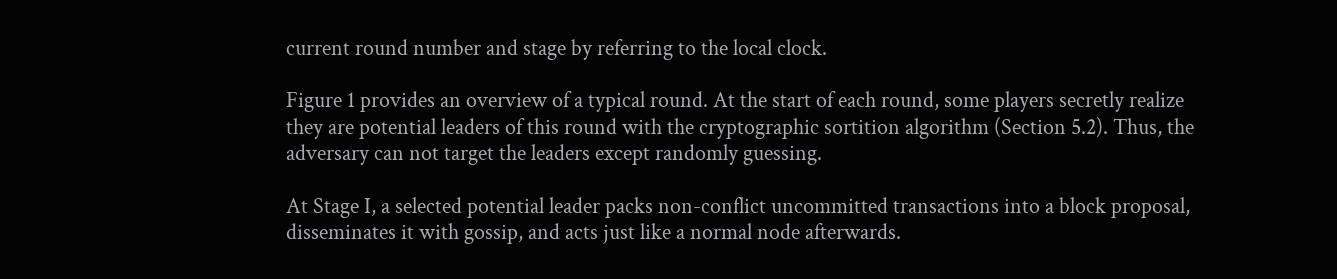current round number and stage by referring to the local clock.

Figure 1 provides an overview of a typical round. At the start of each round, some players secretly realize they are potential leaders of this round with the cryptographic sortition algorithm (Section 5.2). Thus, the adversary can not target the leaders except randomly guessing.

At Stage I, a selected potential leader packs non-conflict uncommitted transactions into a block proposal, disseminates it with gossip, and acts just like a normal node afterwards.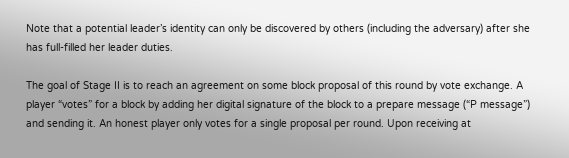Note that a potential leader’s identity can only be discovered by others (including the adversary) after she has full-filled her leader duties.

The goal of Stage II is to reach an agreement on some block proposal of this round by vote exchange. A player “votes” for a block by adding her digital signature of the block to a prepare message (“P message”) and sending it. An honest player only votes for a single proposal per round. Upon receiving at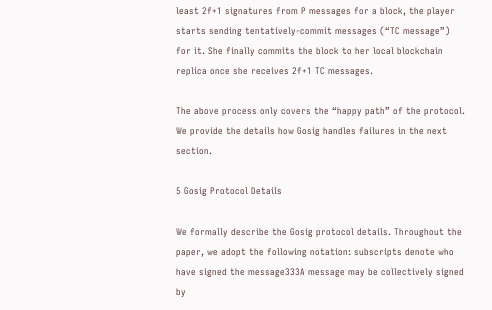least 2f+1 signatures from P messages for a block, the player starts sending tentatively-commit messages (“TC message”) for it. She finally commits the block to her local blockchain replica once she receives 2f+1 TC messages.

The above process only covers the “happy path” of the protocol. We provide the details how Gosig handles failures in the next section.

5 Gosig Protocol Details

We formally describe the Gosig protocol details. Throughout the paper, we adopt the following notation: subscripts denote who have signed the message333A message may be collectively signed by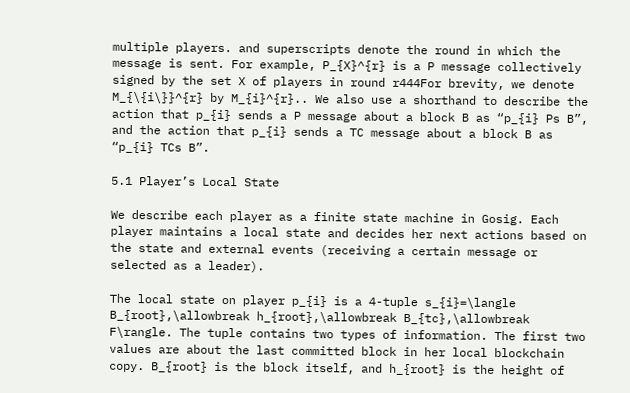multiple players. and superscripts denote the round in which the message is sent. For example, P_{X}^{r} is a P message collectively signed by the set X of players in round r444For brevity, we denote M_{\{i\}}^{r} by M_{i}^{r}.. We also use a shorthand to describe the action that p_{i} sends a P message about a block B as “p_{i} Ps B”, and the action that p_{i} sends a TC message about a block B as “p_{i} TCs B”.

5.1 Player’s Local State

We describe each player as a finite state machine in Gosig. Each player maintains a local state and decides her next actions based on the state and external events (receiving a certain message or selected as a leader).

The local state on player p_{i} is a 4-tuple s_{i}=\langle B_{root},\allowbreak h_{root},\allowbreak B_{tc},\allowbreak F\rangle. The tuple contains two types of information. The first two values are about the last committed block in her local blockchain copy. B_{root} is the block itself, and h_{root} is the height of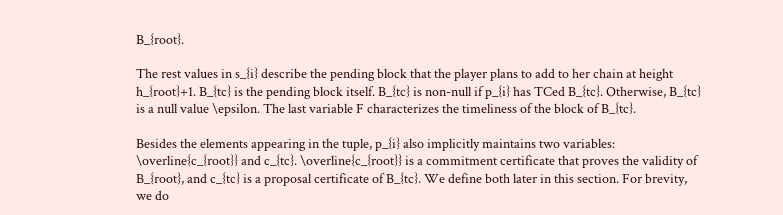B_{root}.

The rest values in s_{i} describe the pending block that the player plans to add to her chain at height h_{root}+1. B_{tc} is the pending block itself. B_{tc} is non-null if p_{i} has TCed B_{tc}. Otherwise, B_{tc} is a null value \epsilon. The last variable F characterizes the timeliness of the block of B_{tc}.

Besides the elements appearing in the tuple, p_{i} also implicitly maintains two variables: \overline{c_{root}} and c_{tc}. \overline{c_{root}} is a commitment certificate that proves the validity of B_{root}, and c_{tc} is a proposal certificate of B_{tc}. We define both later in this section. For brevity, we do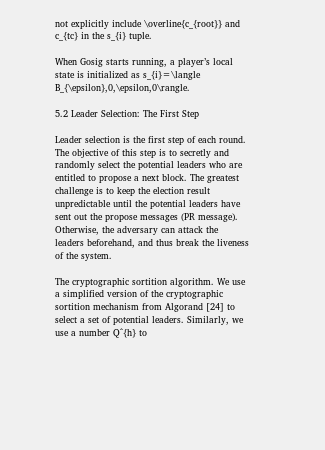not explicitly include \overline{c_{root}} and c_{tc} in the s_{i} tuple.

When Gosig starts running, a player’s local state is initialized as s_{i}=\langle B_{\epsilon},0,\epsilon,0\rangle.

5.2 Leader Selection: The First Step

Leader selection is the first step of each round. The objective of this step is to secretly and randomly select the potential leaders who are entitled to propose a next block. The greatest challenge is to keep the election result unpredictable until the potential leaders have sent out the propose messages (PR message). Otherwise, the adversary can attack the leaders beforehand, and thus break the liveness of the system.

The cryptographic sortition algorithm. We use a simplified version of the cryptographic sortition mechanism from Algorand [24] to select a set of potential leaders. Similarly, we use a number Q^{h} to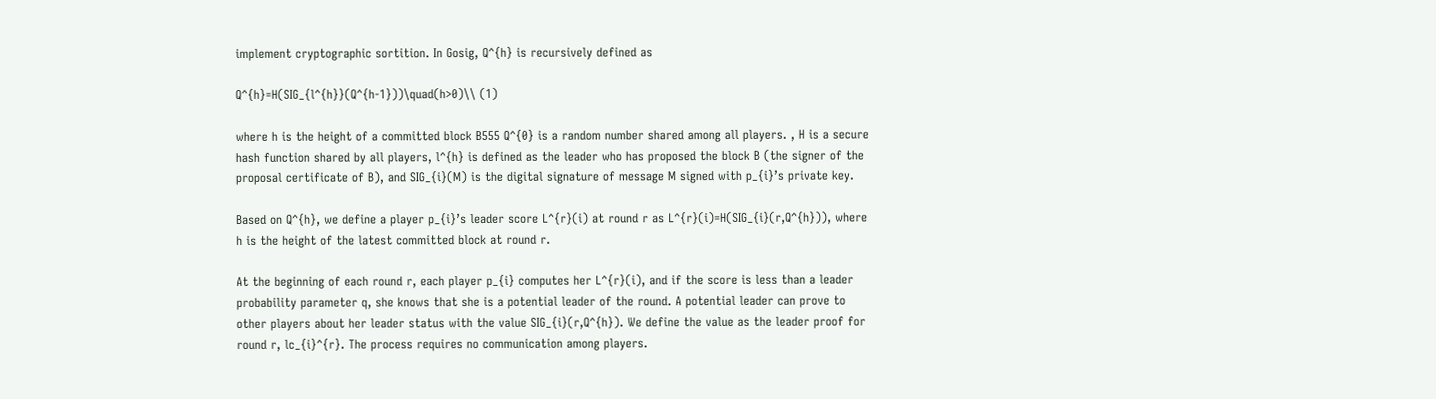implement cryptographic sortition. In Gosig, Q^{h} is recursively defined as

Q^{h}=H(SIG_{l^{h}}(Q^{h-1}))\quad(h>0)\\ (1)

where h is the height of a committed block B555 Q^{0} is a random number shared among all players. , H is a secure hash function shared by all players, l^{h} is defined as the leader who has proposed the block B (the signer of the proposal certificate of B), and SIG_{i}(M) is the digital signature of message M signed with p_{i}’s private key.

Based on Q^{h}, we define a player p_{i}’s leader score L^{r}(i) at round r as L^{r}(i)=H(SIG_{i}(r,Q^{h})), where h is the height of the latest committed block at round r.

At the beginning of each round r, each player p_{i} computes her L^{r}(i), and if the score is less than a leader probability parameter q, she knows that she is a potential leader of the round. A potential leader can prove to other players about her leader status with the value SIG_{i}(r,Q^{h}). We define the value as the leader proof for round r, lc_{i}^{r}. The process requires no communication among players.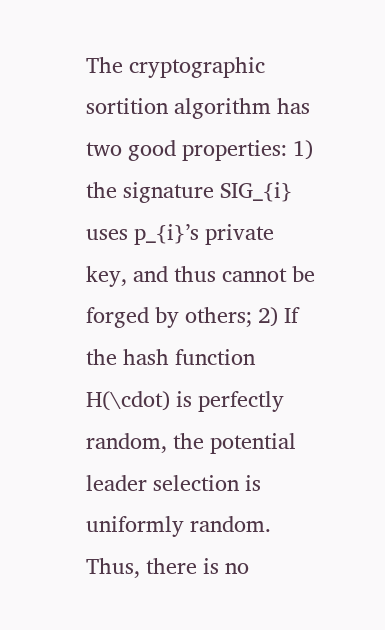The cryptographic sortition algorithm has two good properties: 1) the signature SIG_{i} uses p_{i}’s private key, and thus cannot be forged by others; 2) If the hash function H(\cdot) is perfectly random, the potential leader selection is uniformly random. Thus, there is no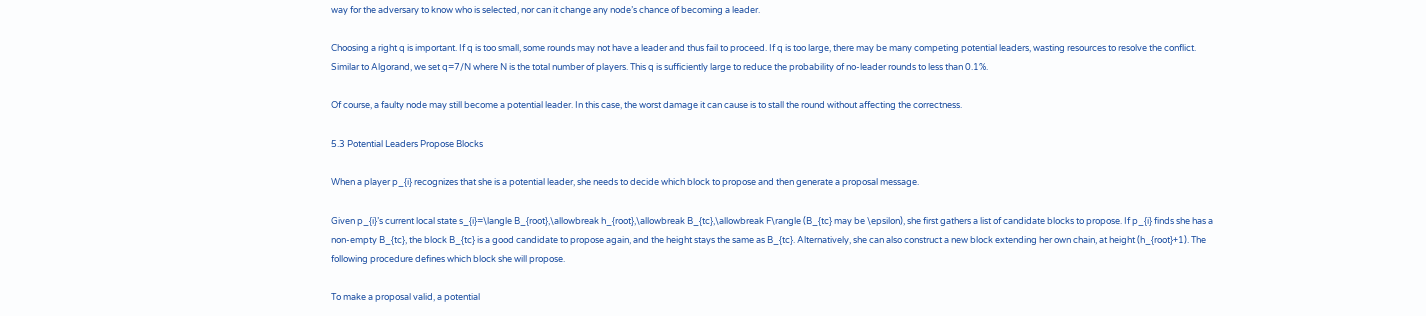way for the adversary to know who is selected, nor can it change any node’s chance of becoming a leader.

Choosing a right q is important. If q is too small, some rounds may not have a leader and thus fail to proceed. If q is too large, there may be many competing potential leaders, wasting resources to resolve the conflict. Similar to Algorand, we set q=7/N where N is the total number of players. This q is sufficiently large to reduce the probability of no-leader rounds to less than 0.1%.

Of course, a faulty node may still become a potential leader. In this case, the worst damage it can cause is to stall the round without affecting the correctness.

5.3 Potential Leaders Propose Blocks

When a player p_{i} recognizes that she is a potential leader, she needs to decide which block to propose and then generate a proposal message.

Given p_{i}’s current local state s_{i}=\langle B_{root},\allowbreak h_{root},\allowbreak B_{tc},\allowbreak F\rangle (B_{tc} may be \epsilon), she first gathers a list of candidate blocks to propose. If p_{i} finds she has a non-empty B_{tc}, the block B_{tc} is a good candidate to propose again, and the height stays the same as B_{tc}. Alternatively, she can also construct a new block extending her own chain, at height (h_{root}+1). The following procedure defines which block she will propose.

To make a proposal valid, a potential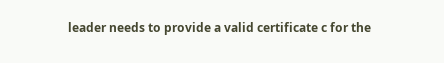leader needs to provide a valid certificate c for the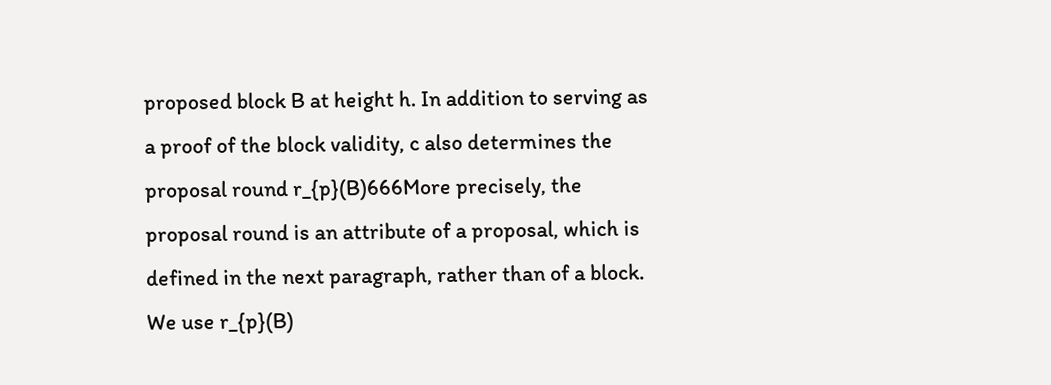proposed block B at height h. In addition to serving as a proof of the block validity, c also determines the proposal round r_{p}(B)666More precisely, the proposal round is an attribute of a proposal, which is defined in the next paragraph, rather than of a block. We use r_{p}(B)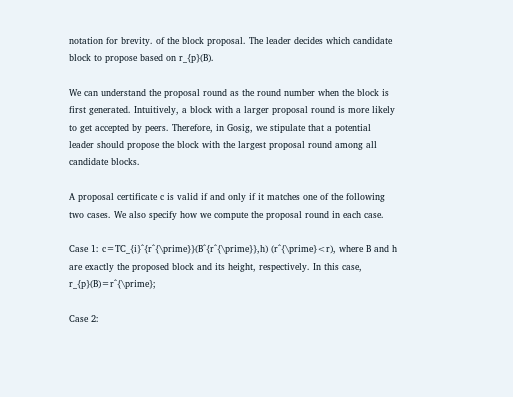notation for brevity. of the block proposal. The leader decides which candidate block to propose based on r_{p}(B).

We can understand the proposal round as the round number when the block is first generated. Intuitively, a block with a larger proposal round is more likely to get accepted by peers. Therefore, in Gosig, we stipulate that a potential leader should propose the block with the largest proposal round among all candidate blocks.

A proposal certificate c is valid if and only if it matches one of the following two cases. We also specify how we compute the proposal round in each case.

Case 1: c=TC_{i}^{r^{\prime}}(B^{r^{\prime}},h) (r^{\prime}<r), where B and h are exactly the proposed block and its height, respectively. In this case, r_{p}(B)=r^{\prime};

Case 2: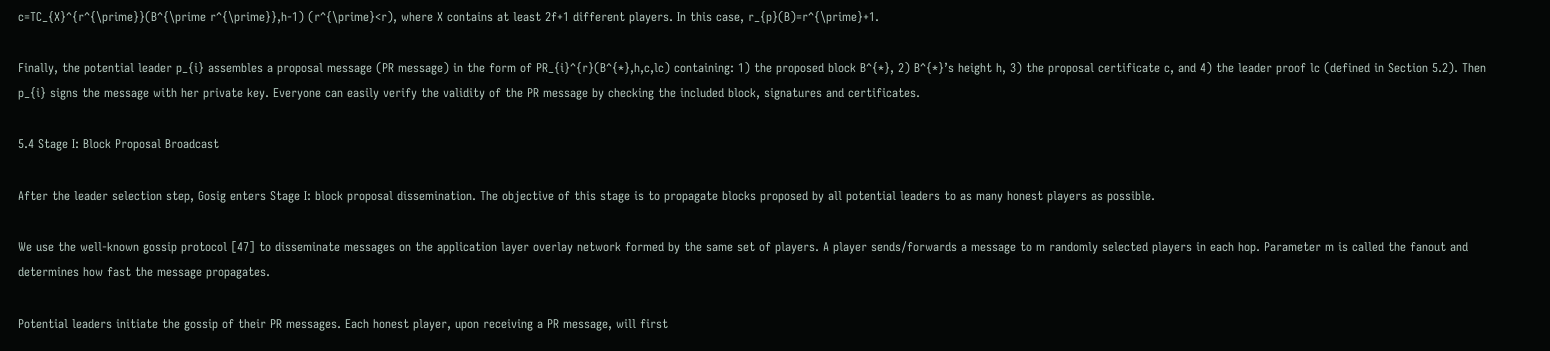c=TC_{X}^{r^{\prime}}(B^{\prime r^{\prime}},h-1) (r^{\prime}<r), where X contains at least 2f+1 different players. In this case, r_{p}(B)=r^{\prime}+1.

Finally, the potential leader p_{i} assembles a proposal message (PR message) in the form of PR_{i}^{r}(B^{*},h,c,lc) containing: 1) the proposed block B^{*}, 2) B^{*}’s height h, 3) the proposal certificate c, and 4) the leader proof lc (defined in Section 5.2). Then p_{i} signs the message with her private key. Everyone can easily verify the validity of the PR message by checking the included block, signatures and certificates.

5.4 Stage I: Block Proposal Broadcast

After the leader selection step, Gosig enters Stage I: block proposal dissemination. The objective of this stage is to propagate blocks proposed by all potential leaders to as many honest players as possible.

We use the well-known gossip protocol [47] to disseminate messages on the application layer overlay network formed by the same set of players. A player sends/forwards a message to m randomly selected players in each hop. Parameter m is called the fanout and determines how fast the message propagates.

Potential leaders initiate the gossip of their PR messages. Each honest player, upon receiving a PR message, will first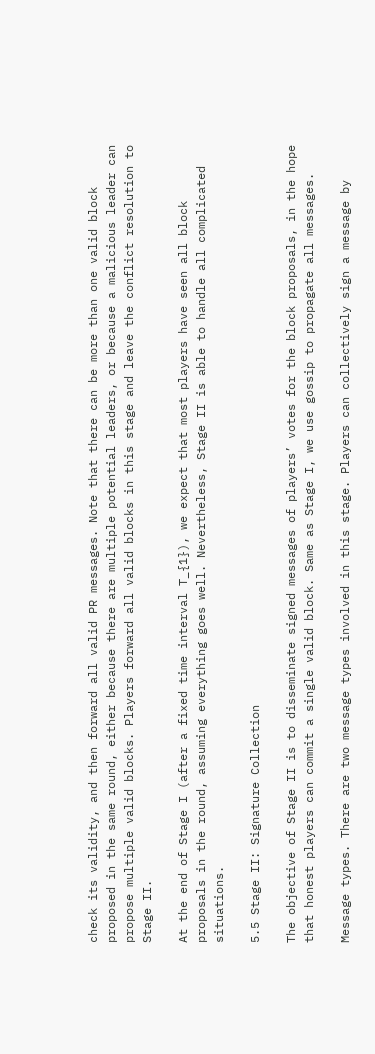check its validity, and then forward all valid PR messages. Note that there can be more than one valid block proposed in the same round, either because there are multiple potential leaders, or because a malicious leader can propose multiple valid blocks. Players forward all valid blocks in this stage and leave the conflict resolution to Stage II.

At the end of Stage I (after a fixed time interval T_{1}), we expect that most players have seen all block proposals in the round, assuming everything goes well. Nevertheless, Stage II is able to handle all complicated situations.

5.5 Stage II: Signature Collection

The objective of Stage II is to disseminate signed messages of players’ votes for the block proposals, in the hope that honest players can commit a single valid block. Same as Stage I, we use gossip to propagate all messages.

Message types. There are two message types involved in this stage. Players can collectively sign a message by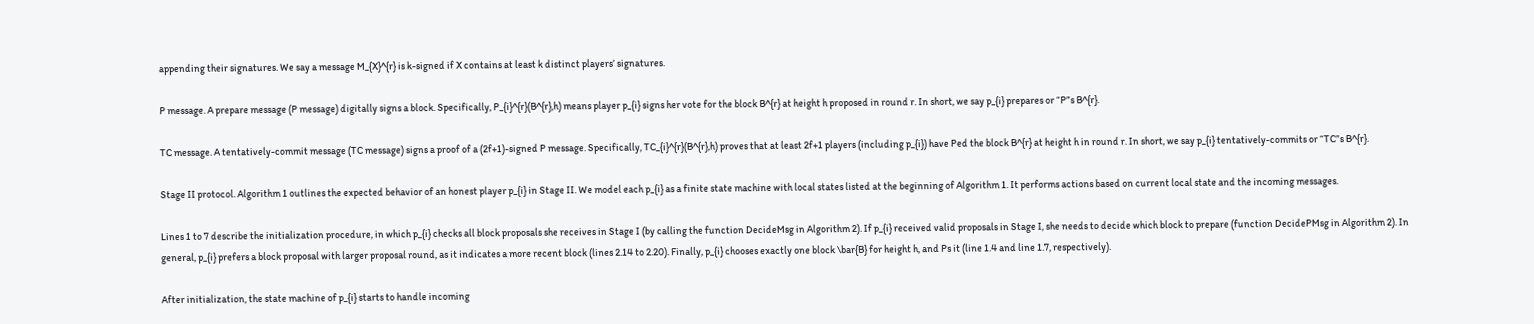appending their signatures. We say a message M_{X}^{r} is k-signed if X contains at least k distinct players’ signatures.

P message. A prepare message (P message) digitally signs a block. Specifically, P_{i}^{r}(B^{r},h) means player p_{i} signs her vote for the block B^{r} at height h proposed in round r. In short, we say p_{i} prepares or “P”s B^{r}.

TC message. A tentatively-commit message (TC message) signs a proof of a (2f+1)-signed P message. Specifically, TC_{i}^{r}(B^{r},h) proves that at least 2f+1 players (including p_{i}) have Ped the block B^{r} at height h in round r. In short, we say p_{i} tentatively-commits or “TC”s B^{r}.

Stage II protocol. Algorithm 1 outlines the expected behavior of an honest player p_{i} in Stage II. We model each p_{i} as a finite state machine with local states listed at the beginning of Algorithm 1. It performs actions based on current local state and the incoming messages.

Lines 1 to 7 describe the initialization procedure, in which p_{i} checks all block proposals she receives in Stage I (by calling the function DecideMsg in Algorithm 2). If p_{i} received valid proposals in Stage I, she needs to decide which block to prepare (function DecidePMsg in Algorithm 2). In general, p_{i} prefers a block proposal with larger proposal round, as it indicates a more recent block (lines 2.14 to 2.20). Finally, p_{i} chooses exactly one block \bar{B} for height h, and Ps it (line 1.4 and line 1.7, respectively).

After initialization, the state machine of p_{i} starts to handle incoming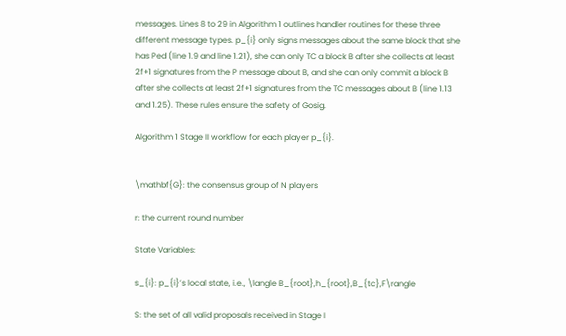messages. Lines 8 to 29 in Algorithm 1 outlines handler routines for these three different message types. p_{i} only signs messages about the same block that she has Ped (line 1.9 and line 1.21), she can only TC a block B after she collects at least 2f+1 signatures from the P message about B, and she can only commit a block B after she collects at least 2f+1 signatures from the TC messages about B (line 1.13 and 1.25). These rules ensure the safety of Gosig.

Algorithm 1 Stage II workflow for each player p_{i}.


\mathbf{G}: the consensus group of N players

r: the current round number

State Variables:

s_{i}: p_{i}’s local state, i.e., \langle B_{root},h_{root},B_{tc},F\rangle

S: the set of all valid proposals received in Stage I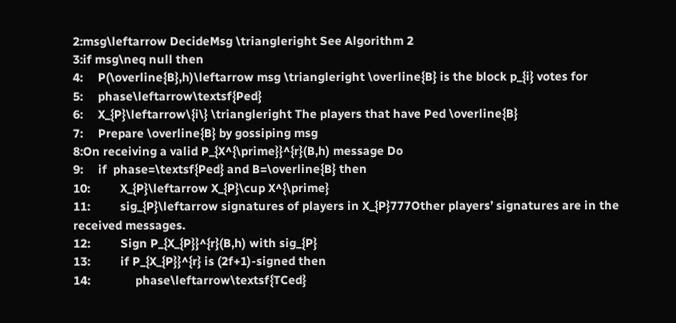2:msg\leftarrow DecideMsg \triangleright See Algorithm 2
3:if msg\neq null then
4:     P(\overline{B},h)\leftarrow msg \triangleright \overline{B} is the block p_{i} votes for
5:     phase\leftarrow\textsf{Ped}
6:     X_{P}\leftarrow\{i\} \triangleright The players that have Ped \overline{B}
7:     Prepare \overline{B} by gossiping msg
8:On receiving a valid P_{X^{\prime}}^{r}(B,h) message Do
9:     if  phase=\textsf{Ped} and B=\overline{B} then
10:          X_{P}\leftarrow X_{P}\cup X^{\prime}
11:          sig_{P}\leftarrow signatures of players in X_{P}777Other players’ signatures are in the received messages.
12:          Sign P_{X_{P}}^{r}(B,h) with sig_{P}
13:          if P_{X_{P}}^{r} is (2f+1)-signed then
14:               phase\leftarrow\textsf{TCed}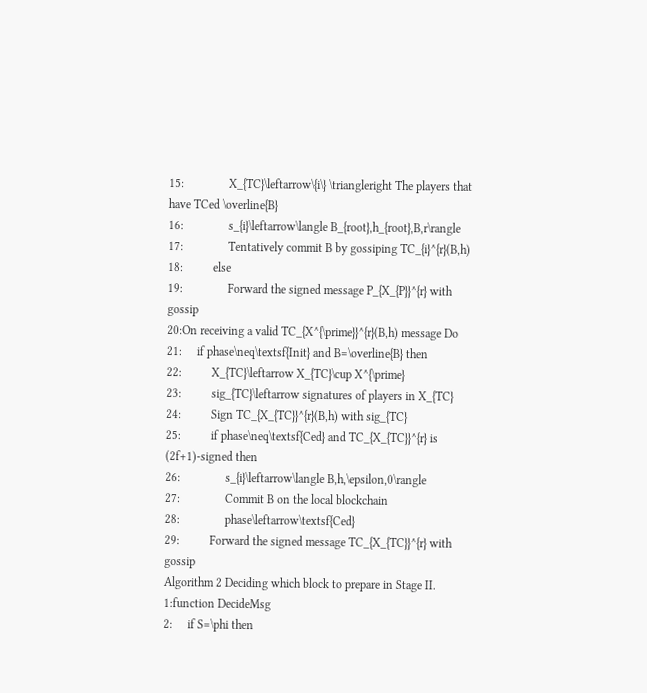15:               X_{TC}\leftarrow\{i\} \triangleright The players that have TCed \overline{B}
16:               s_{i}\leftarrow\langle B_{root},h_{root},B,r\rangle
17:               Tentatively commit B by gossiping TC_{i}^{r}(B,h)
18:          else
19:               Forward the signed message P_{X_{P}}^{r} with gossip
20:On receiving a valid TC_{X^{\prime}}^{r}(B,h) message Do
21:     if phase\neq\textsf{Init} and B=\overline{B} then
22:          X_{TC}\leftarrow X_{TC}\cup X^{\prime}
23:          sig_{TC}\leftarrow signatures of players in X_{TC}
24:          Sign TC_{X_{TC}}^{r}(B,h) with sig_{TC}
25:          if phase\neq\textsf{Ced} and TC_{X_{TC}}^{r} is (2f+1)-signed then
26:               s_{i}\leftarrow\langle B,h,\epsilon,0\rangle
27:               Commit B on the local blockchain
28:               phase\leftarrow\textsf{Ced}
29:          Forward the signed message TC_{X_{TC}}^{r} with gossip
Algorithm 2 Deciding which block to prepare in Stage II.
1:function DecideMsg
2:     if S=\phi then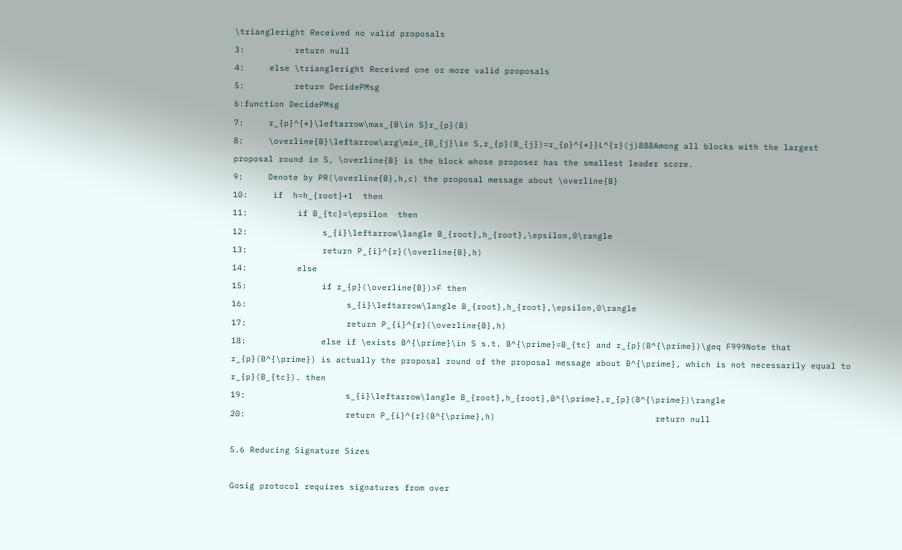\triangleright Received no valid proposals
3:          return null
4:     else \triangleright Received one or more valid proposals
5:          return DecidePMsg
6:function DecidePMsg
7:     r_{p}^{*}\leftarrow\max_{B\in S}r_{p}(B)
8:     \overline{B}\leftarrow\arg\min_{B_{j}\in S,r_{p}(B_{j})=r_{p}^{*}}L^{r}(j)888Among all blocks with the largest proposal round in S, \overline{B} is the block whose proposer has the smallest leader score.
9:     Denote by PR(\overline{B},h,c) the proposal message about \overline{B}
10:     if  h=h_{root}+1  then
11:          if B_{tc}=\epsilon  then
12:               s_{i}\leftarrow\langle B_{root},h_{root},\epsilon,0\rangle
13:               return P_{i}^{r}(\overline{B},h)
14:          else
15:               if r_{p}(\overline{B})>F then
16:                    s_{i}\leftarrow\langle B_{root},h_{root},\epsilon,0\rangle
17:                    return P_{i}^{r}(\overline{B},h)
18:               else if \exists B^{\prime}\in S s.t. B^{\prime}=B_{tc} and r_{p}(B^{\prime})\geq F999Note that r_{p}(B^{\prime}) is actually the proposal round of the proposal message about B^{\prime}, which is not necessarily equal to r_{p}(B_{tc}). then
19:                    s_{i}\leftarrow\langle B_{root},h_{root},B^{\prime},r_{p}(B^{\prime})\rangle
20:                    return P_{i}^{r}(B^{\prime},h)                                return null

5.6 Reducing Signature Sizes

Gosig protocol requires signatures from over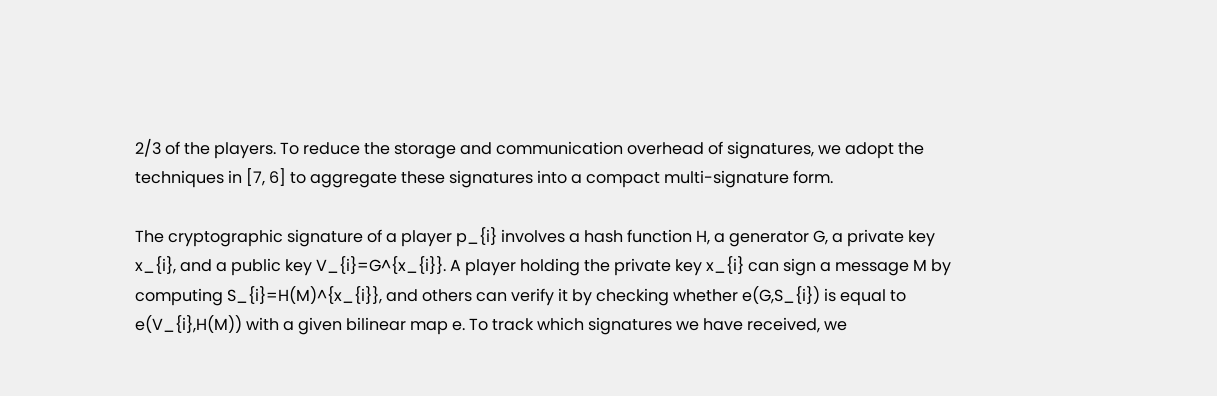2/3 of the players. To reduce the storage and communication overhead of signatures, we adopt the techniques in [7, 6] to aggregate these signatures into a compact multi-signature form.

The cryptographic signature of a player p_{i} involves a hash function H, a generator G, a private key x_{i}, and a public key V_{i}=G^{x_{i}}. A player holding the private key x_{i} can sign a message M by computing S_{i}=H(M)^{x_{i}}, and others can verify it by checking whether e(G,S_{i}) is equal to e(V_{i},H(M)) with a given bilinear map e. To track which signatures we have received, we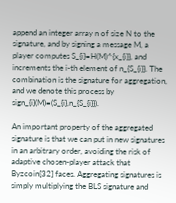append an integer array n of size N to the signature, and by signing a message M, a player computes S_{i}=H(M)^{x_{i}}, and increments the i-th element of n_{S_{i}}. The combination is the signature for aggregation, and we denote this process by sign_{i}(M)=(S_{i},n_{S_{i}}).

An important property of the aggregated signature is that we can put in new signatures in an arbitrary order, avoiding the risk of adaptive chosen-player attack that Byzcoin[32] faces. Aggregating signatures is simply multiplying the BLS signature and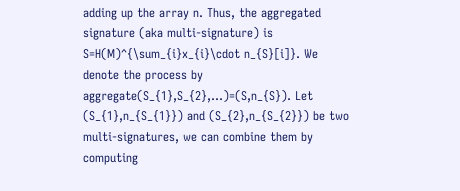adding up the array n. Thus, the aggregated signature (aka multi-signature) is S=H(M)^{\sum_{i}x_{i}\cdot n_{S}[i]}. We denote the process by aggregate(S_{1},S_{2},...)=(S,n_{S}). Let (S_{1},n_{S_{1}}) and (S_{2},n_{S_{2}}) be two multi-signatures, we can combine them by computing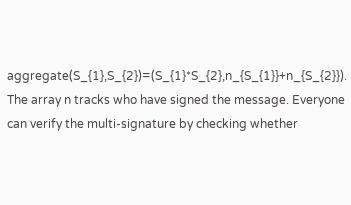aggregate(S_{1},S_{2})=(S_{1}*S_{2},n_{S_{1}}+n_{S_{2}}). The array n tracks who have signed the message. Everyone can verify the multi-signature by checking whether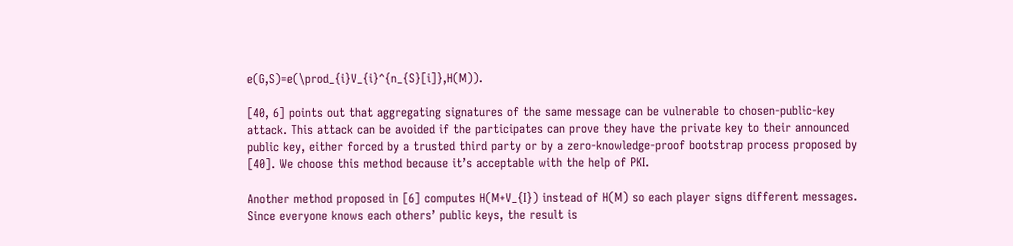e(G,S)=e(\prod_{i}V_{i}^{n_{S}[i]},H(M)).

[40, 6] points out that aggregating signatures of the same message can be vulnerable to chosen-public-key attack. This attack can be avoided if the participates can prove they have the private key to their announced public key, either forced by a trusted third party or by a zero-knowledge-proof bootstrap process proposed by [40]. We choose this method because it’s acceptable with the help of PKI.

Another method proposed in [6] computes H(M+V_{I}) instead of H(M) so each player signs different messages. Since everyone knows each others’ public keys, the result is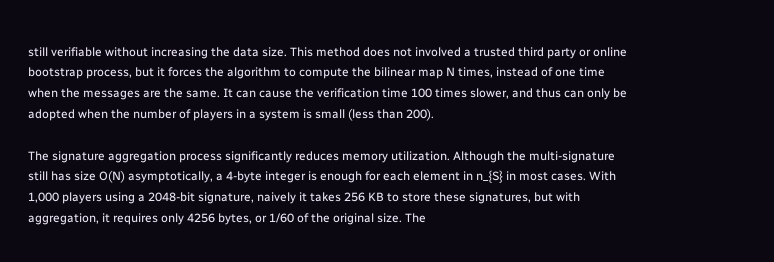still verifiable without increasing the data size. This method does not involved a trusted third party or online bootstrap process, but it forces the algorithm to compute the bilinear map N times, instead of one time when the messages are the same. It can cause the verification time 100 times slower, and thus can only be adopted when the number of players in a system is small (less than 200).

The signature aggregation process significantly reduces memory utilization. Although the multi-signature still has size O(N) asymptotically, a 4-byte integer is enough for each element in n_{S} in most cases. With 1,000 players using a 2048-bit signature, naively it takes 256 KB to store these signatures, but with aggregation, it requires only 4256 bytes, or 1/60 of the original size. The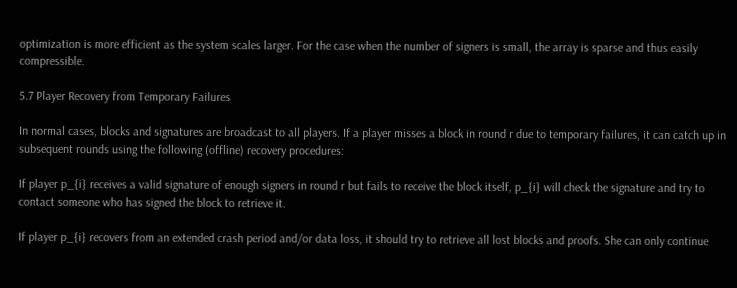optimization is more efficient as the system scales larger. For the case when the number of signers is small, the array is sparse and thus easily compressible.

5.7 Player Recovery from Temporary Failures

In normal cases, blocks and signatures are broadcast to all players. If a player misses a block in round r due to temporary failures, it can catch up in subsequent rounds using the following (offline) recovery procedures:

If player p_{i} receives a valid signature of enough signers in round r but fails to receive the block itself, p_{i} will check the signature and try to contact someone who has signed the block to retrieve it.

If player p_{i} recovers from an extended crash period and/or data loss, it should try to retrieve all lost blocks and proofs. She can only continue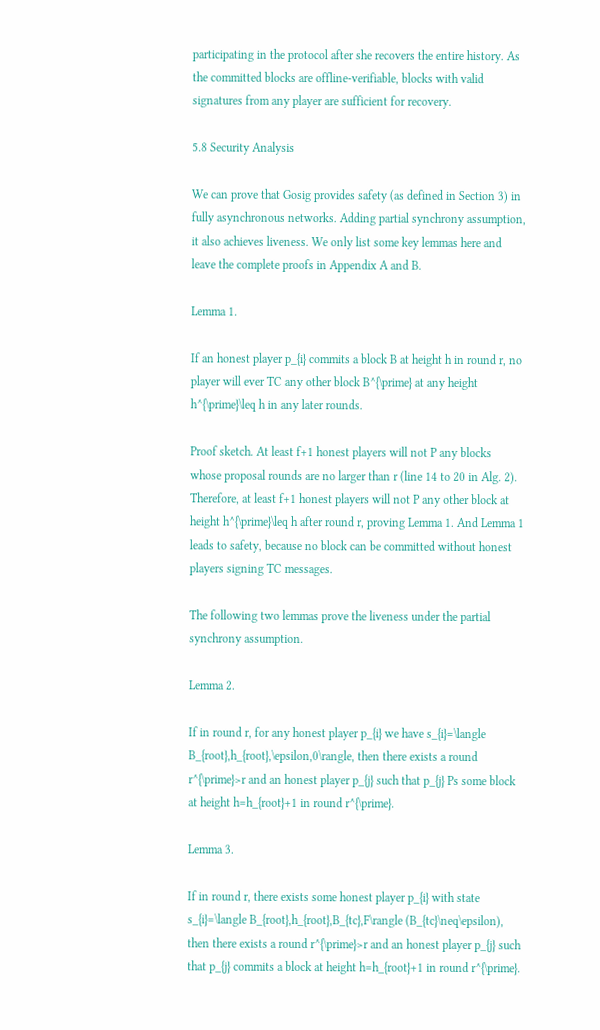participating in the protocol after she recovers the entire history. As the committed blocks are offline-verifiable, blocks with valid signatures from any player are sufficient for recovery.

5.8 Security Analysis

We can prove that Gosig provides safety (as defined in Section 3) in fully asynchronous networks. Adding partial synchrony assumption, it also achieves liveness. We only list some key lemmas here and leave the complete proofs in Appendix A and B.

Lemma 1.

If an honest player p_{i} commits a block B at height h in round r, no player will ever TC any other block B^{\prime} at any height h^{\prime}\leq h in any later rounds.

Proof sketch. At least f+1 honest players will not P any blocks whose proposal rounds are no larger than r (line 14 to 20 in Alg. 2). Therefore, at least f+1 honest players will not P any other block at height h^{\prime}\leq h after round r, proving Lemma 1. And Lemma 1 leads to safety, because no block can be committed without honest players signing TC messages.

The following two lemmas prove the liveness under the partial synchrony assumption.

Lemma 2.

If in round r, for any honest player p_{i} we have s_{i}=\langle B_{root},h_{root},\epsilon,0\rangle, then there exists a round r^{\prime}>r and an honest player p_{j} such that p_{j} Ps some block at height h=h_{root}+1 in round r^{\prime}.

Lemma 3.

If in round r, there exists some honest player p_{i} with state s_{i}=\langle B_{root},h_{root},B_{tc},F\rangle (B_{tc}\neq\epsilon), then there exists a round r^{\prime}>r and an honest player p_{j} such that p_{j} commits a block at height h=h_{root}+1 in round r^{\prime}.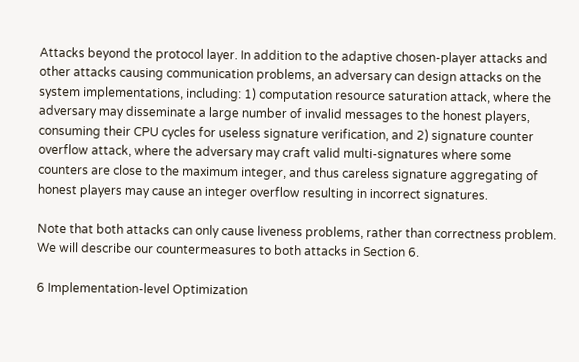Attacks beyond the protocol layer. In addition to the adaptive chosen-player attacks and other attacks causing communication problems, an adversary can design attacks on the system implementations, including: 1) computation resource saturation attack, where the adversary may disseminate a large number of invalid messages to the honest players, consuming their CPU cycles for useless signature verification, and 2) signature counter overflow attack, where the adversary may craft valid multi-signatures where some counters are close to the maximum integer, and thus careless signature aggregating of honest players may cause an integer overflow resulting in incorrect signatures.

Note that both attacks can only cause liveness problems, rather than correctness problem. We will describe our countermeasures to both attacks in Section 6.

6 Implementation-level Optimization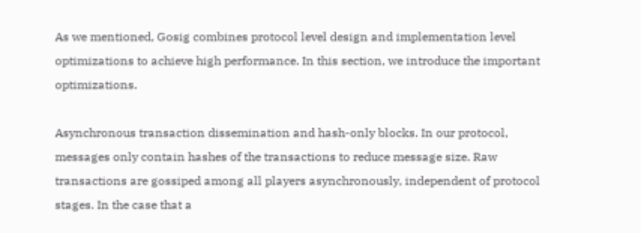As we mentioned, Gosig combines protocol level design and implementation level optimizations to achieve high performance. In this section, we introduce the important optimizations.

Asynchronous transaction dissemination and hash-only blocks. In our protocol, messages only contain hashes of the transactions to reduce message size. Raw transactions are gossiped among all players asynchronously, independent of protocol stages. In the case that a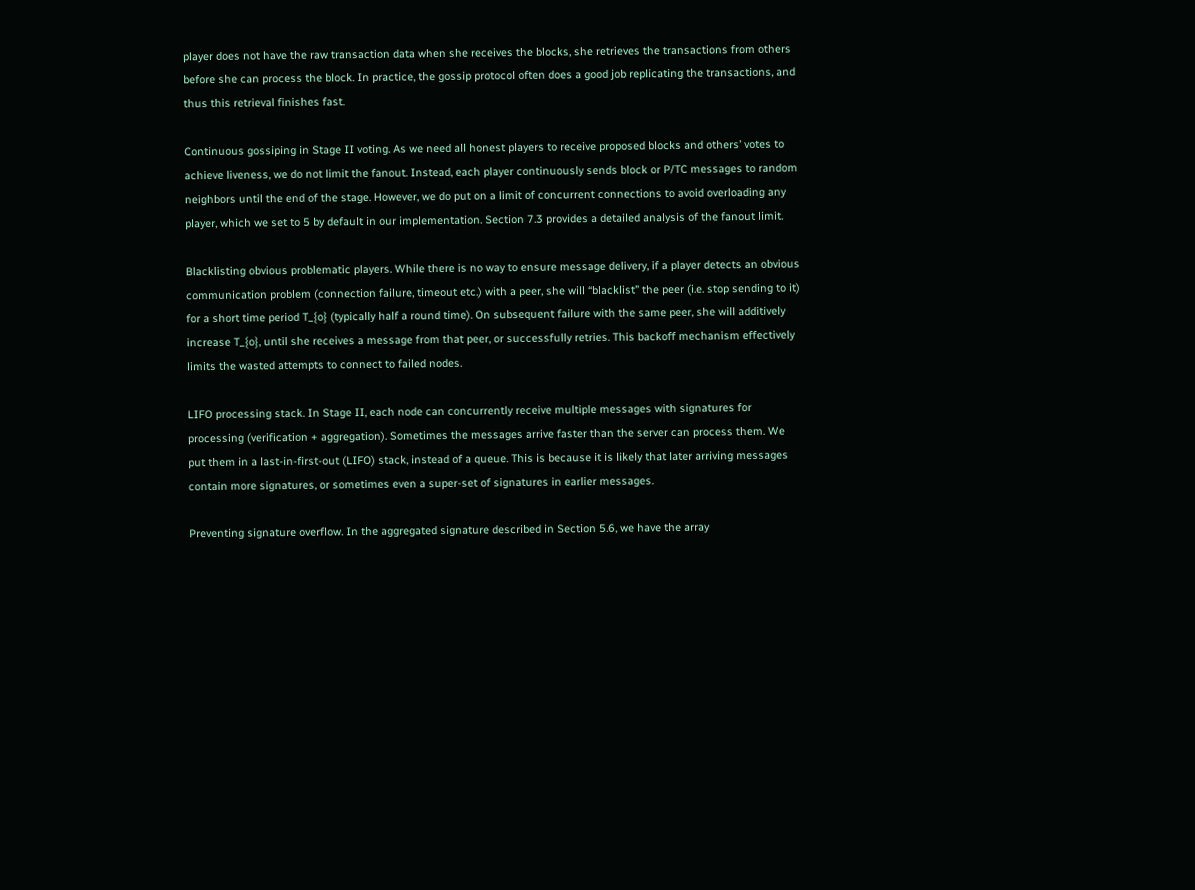player does not have the raw transaction data when she receives the blocks, she retrieves the transactions from others before she can process the block. In practice, the gossip protocol often does a good job replicating the transactions, and thus this retrieval finishes fast.

Continuous gossiping in Stage II voting. As we need all honest players to receive proposed blocks and others’ votes to achieve liveness, we do not limit the fanout. Instead, each player continuously sends block or P/TC messages to random neighbors until the end of the stage. However, we do put on a limit of concurrent connections to avoid overloading any player, which we set to 5 by default in our implementation. Section 7.3 provides a detailed analysis of the fanout limit.

Blacklisting obvious problematic players. While there is no way to ensure message delivery, if a player detects an obvious communication problem (connection failure, timeout etc.) with a peer, she will “blacklist” the peer (i.e. stop sending to it) for a short time period T_{o} (typically half a round time). On subsequent failure with the same peer, she will additively increase T_{o}, until she receives a message from that peer, or successfully retries. This backoff mechanism effectively limits the wasted attempts to connect to failed nodes.

LIFO processing stack. In Stage II, each node can concurrently receive multiple messages with signatures for processing (verification + aggregation). Sometimes the messages arrive faster than the server can process them. We put them in a last-in-first-out (LIFO) stack, instead of a queue. This is because it is likely that later arriving messages contain more signatures, or sometimes even a super-set of signatures in earlier messages.

Preventing signature overflow. In the aggregated signature described in Section 5.6, we have the array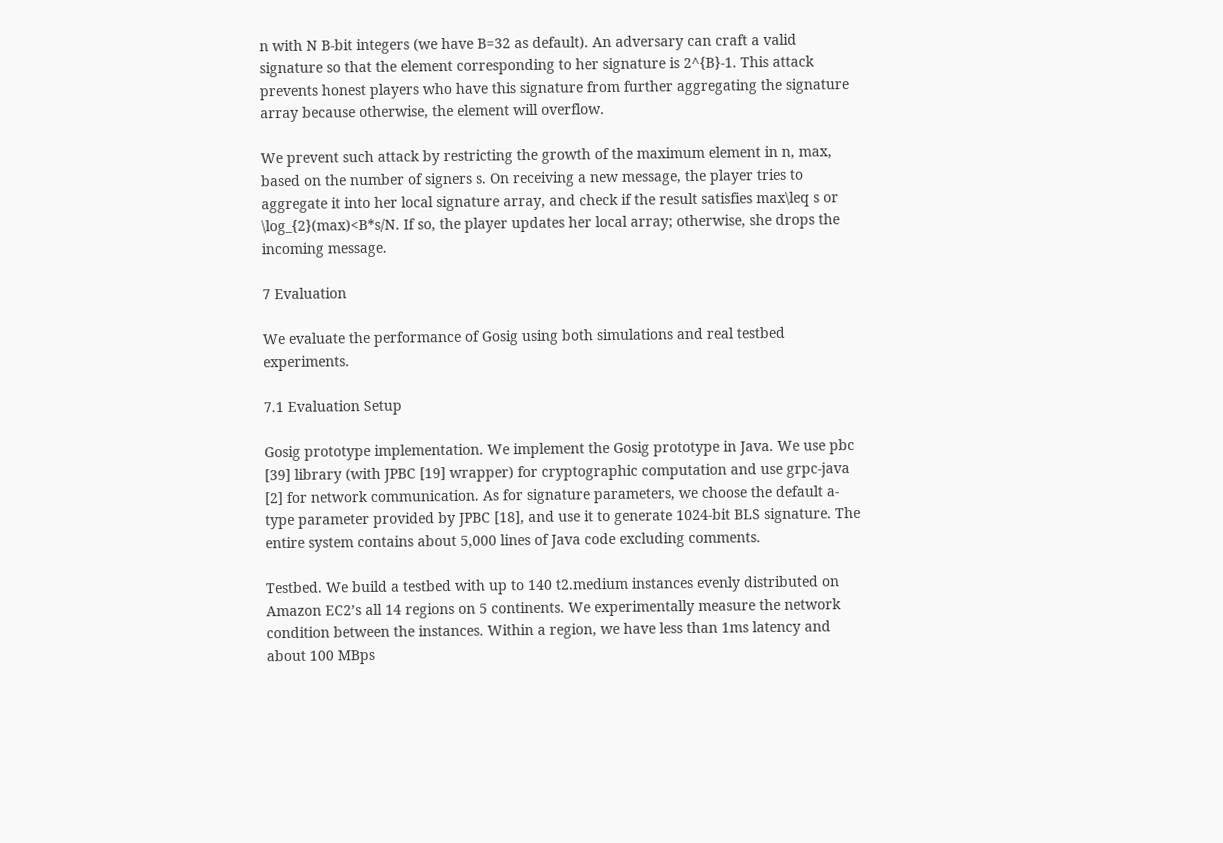n with N B-bit integers (we have B=32 as default). An adversary can craft a valid signature so that the element corresponding to her signature is 2^{B}-1. This attack prevents honest players who have this signature from further aggregating the signature array because otherwise, the element will overflow.

We prevent such attack by restricting the growth of the maximum element in n, max, based on the number of signers s. On receiving a new message, the player tries to aggregate it into her local signature array, and check if the result satisfies max\leq s or \log_{2}(max)<B*s/N. If so, the player updates her local array; otherwise, she drops the incoming message.

7 Evaluation

We evaluate the performance of Gosig using both simulations and real testbed experiments.

7.1 Evaluation Setup

Gosig prototype implementation. We implement the Gosig prototype in Java. We use pbc [39] library (with JPBC [19] wrapper) for cryptographic computation and use grpc-java [2] for network communication. As for signature parameters, we choose the default a-type parameter provided by JPBC [18], and use it to generate 1024-bit BLS signature. The entire system contains about 5,000 lines of Java code excluding comments.

Testbed. We build a testbed with up to 140 t2.medium instances evenly distributed on Amazon EC2’s all 14 regions on 5 continents. We experimentally measure the network condition between the instances. Within a region, we have less than 1ms latency and about 100 MBps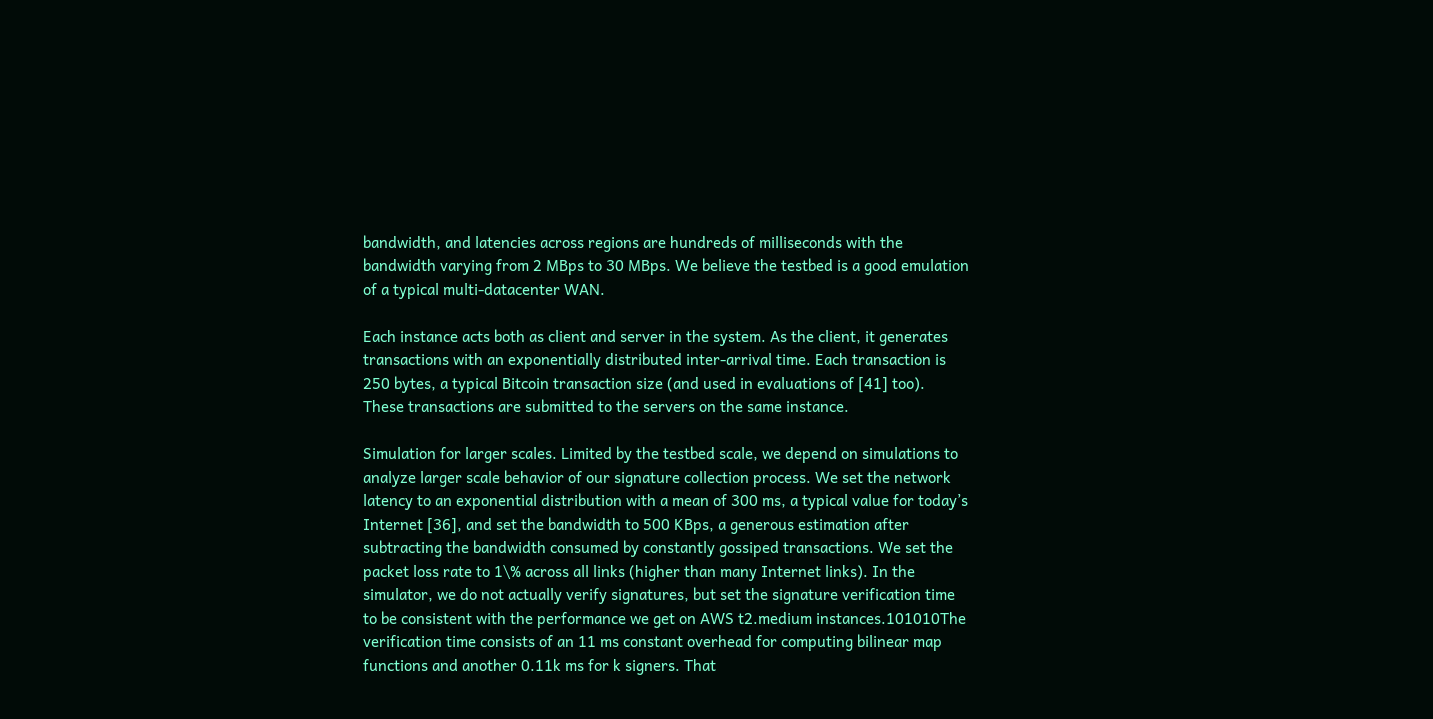bandwidth, and latencies across regions are hundreds of milliseconds with the bandwidth varying from 2 MBps to 30 MBps. We believe the testbed is a good emulation of a typical multi-datacenter WAN.

Each instance acts both as client and server in the system. As the client, it generates transactions with an exponentially distributed inter-arrival time. Each transaction is 250 bytes, a typical Bitcoin transaction size (and used in evaluations of [41] too). These transactions are submitted to the servers on the same instance.

Simulation for larger scales. Limited by the testbed scale, we depend on simulations to analyze larger scale behavior of our signature collection process. We set the network latency to an exponential distribution with a mean of 300 ms, a typical value for today’s Internet [36], and set the bandwidth to 500 KBps, a generous estimation after subtracting the bandwidth consumed by constantly gossiped transactions. We set the packet loss rate to 1\% across all links (higher than many Internet links). In the simulator, we do not actually verify signatures, but set the signature verification time to be consistent with the performance we get on AWS t2.medium instances.101010The verification time consists of an 11 ms constant overhead for computing bilinear map functions and another 0.11k ms for k signers. That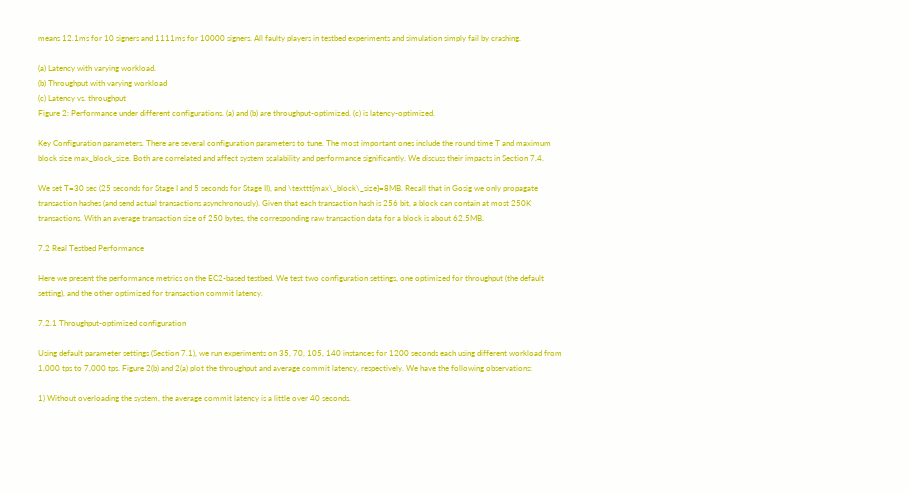means 12.1ms for 10 signers and 1111ms for 10000 signers. All faulty players in testbed experiments and simulation simply fail by crashing.

(a) Latency with varying workload.
(b) Throughput with varying workload
(c) Latency vs. throughput
Figure 2: Performance under different configurations. (a) and (b) are throughput-optimized. (c) is latency-optimized.

Key Configuration parameters. There are several configuration parameters to tune. The most important ones include the round time T and maximum block size max_block_size. Both are correlated and affect system scalability and performance significantly. We discuss their impacts in Section 7.4.

We set T=30 sec (25 seconds for Stage I and 5 seconds for Stage II), and \texttt{max\_block\_size}=8MB. Recall that in Gosig we only propagate transaction hashes (and send actual transactions asynchronously). Given that each transaction hash is 256 bit, a block can contain at most 250K transactions. With an average transaction size of 250 bytes, the corresponding raw transaction data for a block is about 62.5MB.

7.2 Real Testbed Performance

Here we present the performance metrics on the EC2-based testbed. We test two configuration settings, one optimized for throughput (the default setting), and the other optimized for transaction commit latency.

7.2.1 Throughput-optimized configuration

Using default parameter settings (Section 7.1), we run experiments on 35, 70, 105, 140 instances for 1200 seconds each using different workload from 1,000 tps to 7,000 tps. Figure 2(b) and 2(a) plot the throughput and average commit latency, respectively. We have the following observations:

1) Without overloading the system, the average commit latency is a little over 40 seconds.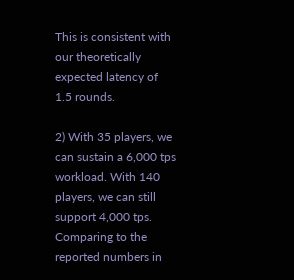This is consistent with our theoretically expected latency of 1.5 rounds.

2) With 35 players, we can sustain a 6,000 tps workload. With 140 players, we can still support 4,000 tps. Comparing to the reported numbers in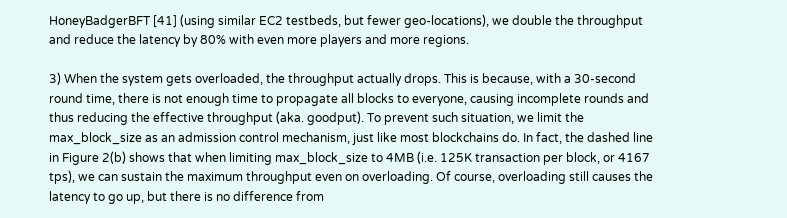HoneyBadgerBFT [41] (using similar EC2 testbeds, but fewer geo-locations), we double the throughput and reduce the latency by 80% with even more players and more regions.

3) When the system gets overloaded, the throughput actually drops. This is because, with a 30-second round time, there is not enough time to propagate all blocks to everyone, causing incomplete rounds and thus reducing the effective throughput (aka. goodput). To prevent such situation, we limit the max_block_size as an admission control mechanism, just like most blockchains do. In fact, the dashed line in Figure 2(b) shows that when limiting max_block_size to 4MB (i.e. 125K transaction per block, or 4167 tps), we can sustain the maximum throughput even on overloading. Of course, overloading still causes the latency to go up, but there is no difference from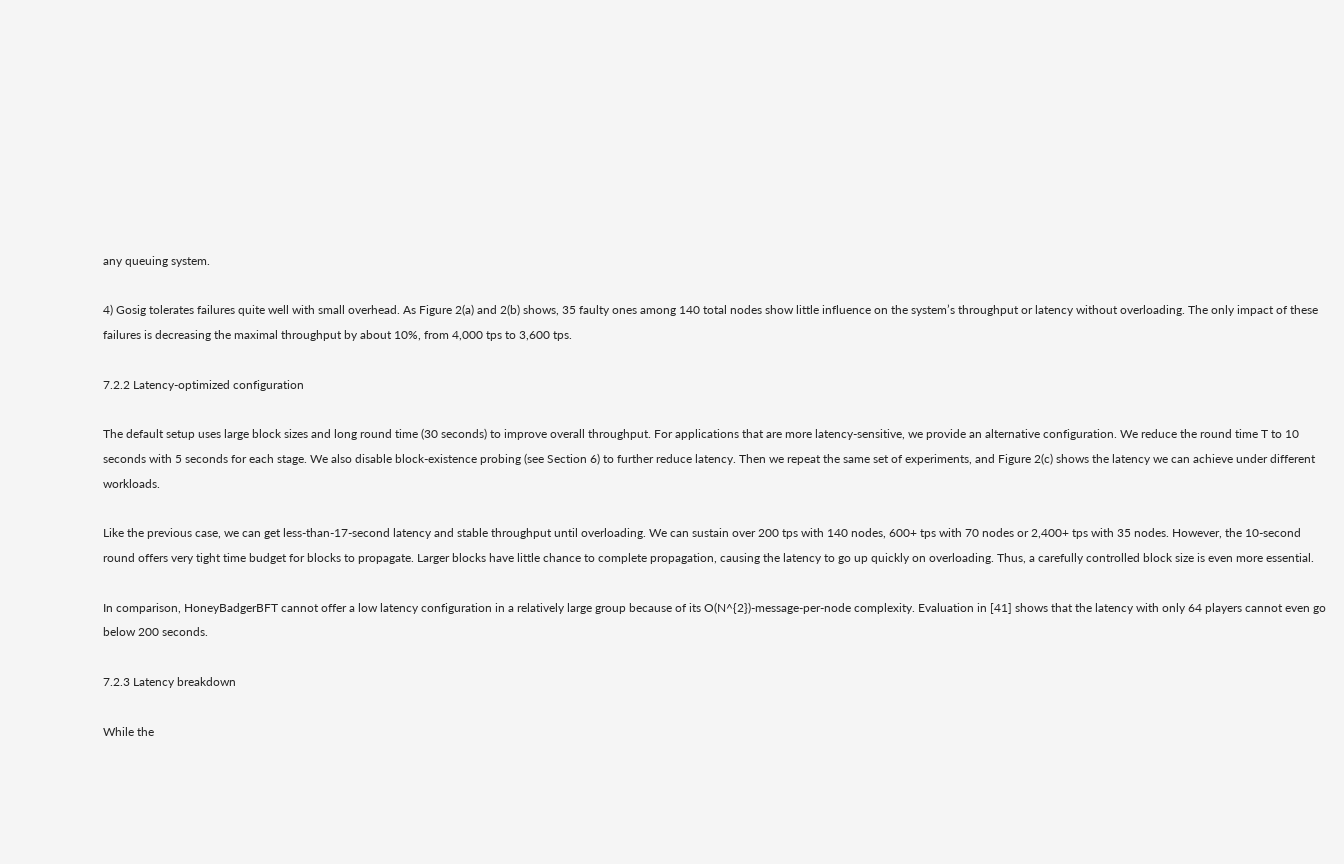any queuing system.

4) Gosig tolerates failures quite well with small overhead. As Figure 2(a) and 2(b) shows, 35 faulty ones among 140 total nodes show little influence on the system’s throughput or latency without overloading. The only impact of these failures is decreasing the maximal throughput by about 10%, from 4,000 tps to 3,600 tps.

7.2.2 Latency-optimized configuration

The default setup uses large block sizes and long round time (30 seconds) to improve overall throughput. For applications that are more latency-sensitive, we provide an alternative configuration. We reduce the round time T to 10 seconds with 5 seconds for each stage. We also disable block-existence probing (see Section 6) to further reduce latency. Then we repeat the same set of experiments, and Figure 2(c) shows the latency we can achieve under different workloads.

Like the previous case, we can get less-than-17-second latency and stable throughput until overloading. We can sustain over 200 tps with 140 nodes, 600+ tps with 70 nodes or 2,400+ tps with 35 nodes. However, the 10-second round offers very tight time budget for blocks to propagate. Larger blocks have little chance to complete propagation, causing the latency to go up quickly on overloading. Thus, a carefully controlled block size is even more essential.

In comparison, HoneyBadgerBFT cannot offer a low latency configuration in a relatively large group because of its O(N^{2})-message-per-node complexity. Evaluation in [41] shows that the latency with only 64 players cannot even go below 200 seconds.

7.2.3 Latency breakdown

While the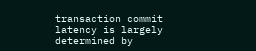transaction commit latency is largely determined by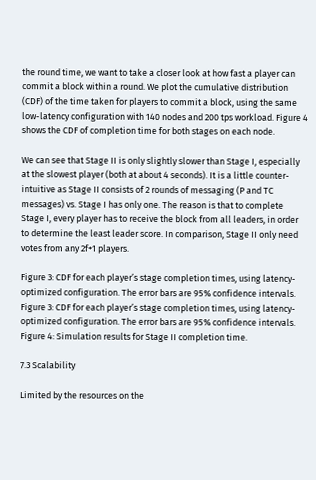the round time, we want to take a closer look at how fast a player can commit a block within a round. We plot the cumulative distribution (CDF) of the time taken for players to commit a block, using the same low-latency configuration with 140 nodes and 200 tps workload. Figure 4 shows the CDF of completion time for both stages on each node.

We can see that Stage II is only slightly slower than Stage I, especially at the slowest player (both at about 4 seconds). It is a little counter-intuitive as Stage II consists of 2 rounds of messaging (P and TC messages) vs. Stage I has only one. The reason is that to complete Stage I, every player has to receive the block from all leaders, in order to determine the least leader score. In comparison, Stage II only need votes from any 2f+1 players.

Figure 3: CDF for each player’s stage completion times, using latency-optimized configuration. The error bars are 95% confidence intervals.
Figure 3: CDF for each player’s stage completion times, using latency-optimized configuration. The error bars are 95% confidence intervals.
Figure 4: Simulation results for Stage II completion time.

7.3 Scalability

Limited by the resources on the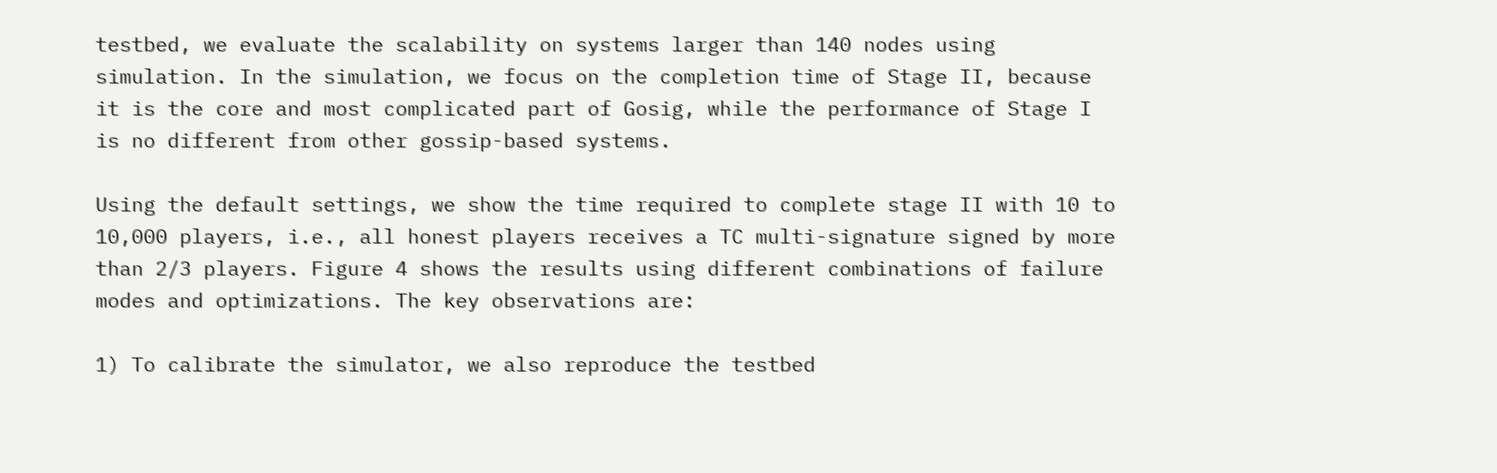testbed, we evaluate the scalability on systems larger than 140 nodes using simulation. In the simulation, we focus on the completion time of Stage II, because it is the core and most complicated part of Gosig, while the performance of Stage I is no different from other gossip-based systems.

Using the default settings, we show the time required to complete stage II with 10 to 10,000 players, i.e., all honest players receives a TC multi-signature signed by more than 2/3 players. Figure 4 shows the results using different combinations of failure modes and optimizations. The key observations are:

1) To calibrate the simulator, we also reproduce the testbed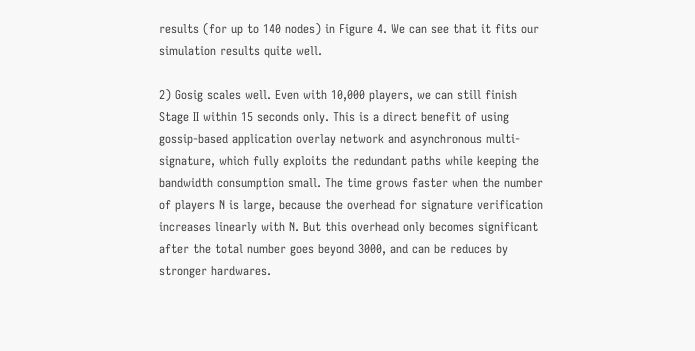results (for up to 140 nodes) in Figure 4. We can see that it fits our simulation results quite well.

2) Gosig scales well. Even with 10,000 players, we can still finish Stage II within 15 seconds only. This is a direct benefit of using gossip-based application overlay network and asynchronous multi-signature, which fully exploits the redundant paths while keeping the bandwidth consumption small. The time grows faster when the number of players N is large, because the overhead for signature verification increases linearly with N. But this overhead only becomes significant after the total number goes beyond 3000, and can be reduces by stronger hardwares.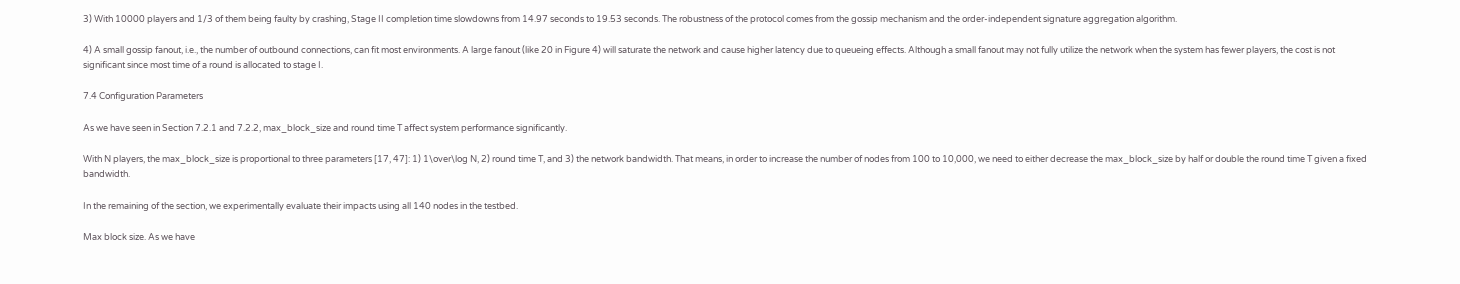3) With 10000 players and 1/3 of them being faulty by crashing, Stage II completion time slowdowns from 14.97 seconds to 19.53 seconds. The robustness of the protocol comes from the gossip mechanism and the order-independent signature aggregation algorithm.

4) A small gossip fanout, i.e., the number of outbound connections, can fit most environments. A large fanout (like 20 in Figure 4) will saturate the network and cause higher latency due to queueing effects. Although a small fanout may not fully utilize the network when the system has fewer players, the cost is not significant since most time of a round is allocated to stage I.

7.4 Configuration Parameters

As we have seen in Section 7.2.1 and 7.2.2, max_block_size and round time T affect system performance significantly.

With N players, the max_block_size is proportional to three parameters [17, 47]: 1) 1\over\log N, 2) round time T, and 3) the network bandwidth. That means, in order to increase the number of nodes from 100 to 10,000, we need to either decrease the max_block_size by half or double the round time T given a fixed bandwidth.

In the remaining of the section, we experimentally evaluate their impacts using all 140 nodes in the testbed.

Max block size. As we have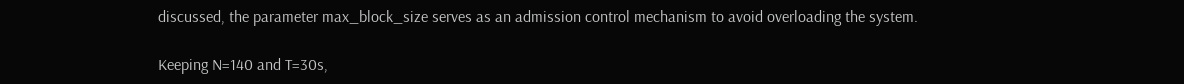discussed, the parameter max_block_size serves as an admission control mechanism to avoid overloading the system.

Keeping N=140 and T=30s,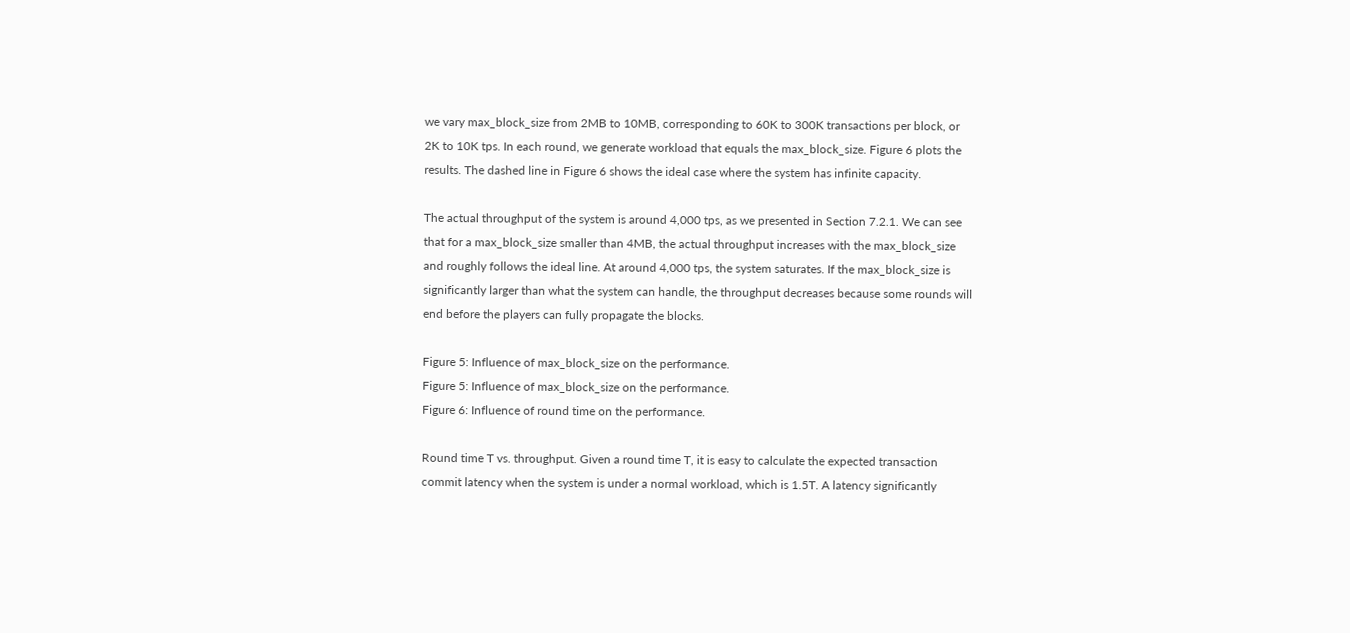we vary max_block_size from 2MB to 10MB, corresponding to 60K to 300K transactions per block, or 2K to 10K tps. In each round, we generate workload that equals the max_block_size. Figure 6 plots the results. The dashed line in Figure 6 shows the ideal case where the system has infinite capacity.

The actual throughput of the system is around 4,000 tps, as we presented in Section 7.2.1. We can see that for a max_block_size smaller than 4MB, the actual throughput increases with the max_block_size and roughly follows the ideal line. At around 4,000 tps, the system saturates. If the max_block_size is significantly larger than what the system can handle, the throughput decreases because some rounds will end before the players can fully propagate the blocks.

Figure 5: Influence of max_block_size on the performance.
Figure 5: Influence of max_block_size on the performance.
Figure 6: Influence of round time on the performance.

Round time T vs. throughput. Given a round time T, it is easy to calculate the expected transaction commit latency when the system is under a normal workload, which is 1.5T. A latency significantly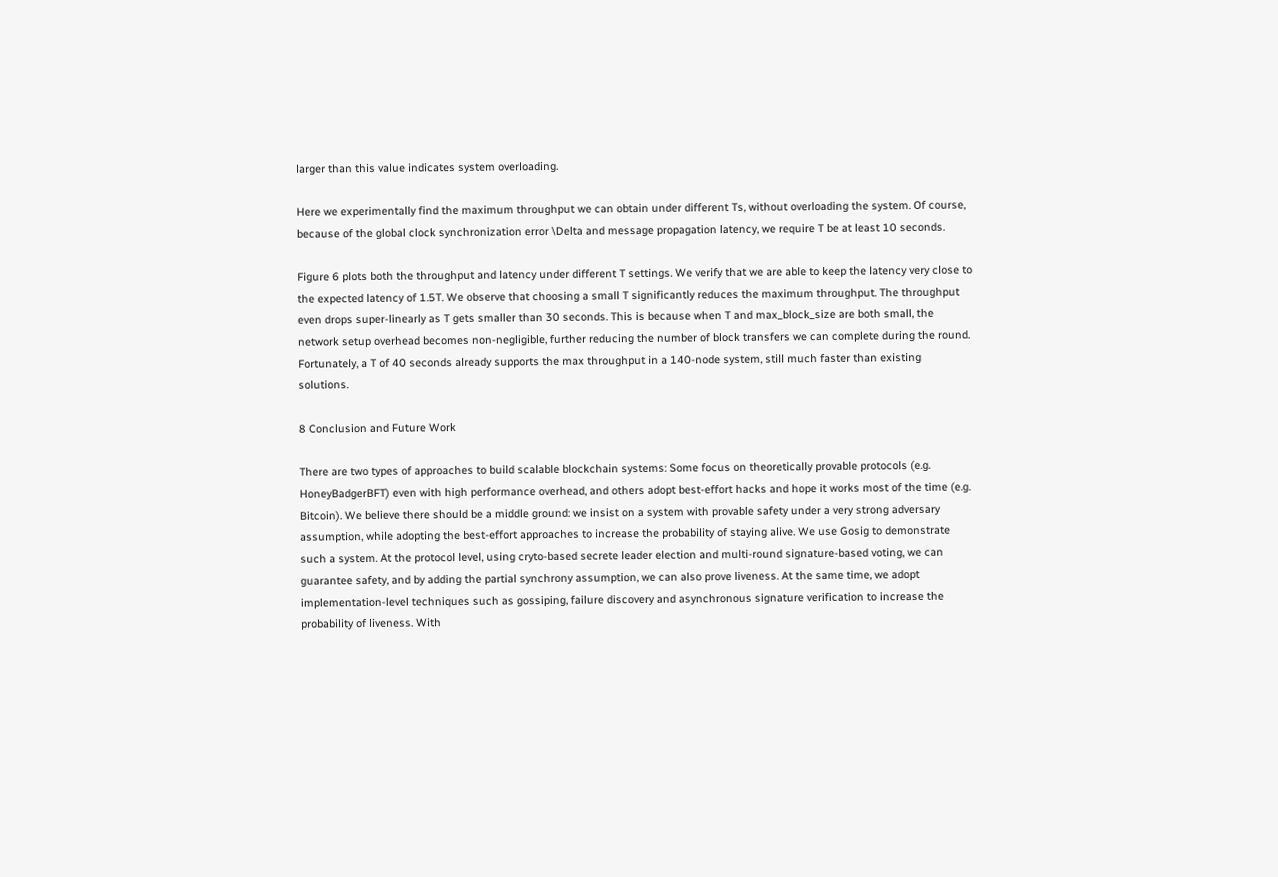larger than this value indicates system overloading.

Here we experimentally find the maximum throughput we can obtain under different Ts, without overloading the system. Of course, because of the global clock synchronization error \Delta and message propagation latency, we require T be at least 10 seconds.

Figure 6 plots both the throughput and latency under different T settings. We verify that we are able to keep the latency very close to the expected latency of 1.5T. We observe that choosing a small T significantly reduces the maximum throughput. The throughput even drops super-linearly as T gets smaller than 30 seconds. This is because when T and max_block_size are both small, the network setup overhead becomes non-negligible, further reducing the number of block transfers we can complete during the round. Fortunately, a T of 40 seconds already supports the max throughput in a 140-node system, still much faster than existing solutions.

8 Conclusion and Future Work

There are two types of approaches to build scalable blockchain systems: Some focus on theoretically provable protocols (e.g. HoneyBadgerBFT) even with high performance overhead, and others adopt best-effort hacks and hope it works most of the time (e.g. Bitcoin). We believe there should be a middle ground: we insist on a system with provable safety under a very strong adversary assumption, while adopting the best-effort approaches to increase the probability of staying alive. We use Gosig to demonstrate such a system. At the protocol level, using cryto-based secrete leader election and multi-round signature-based voting, we can guarantee safety, and by adding the partial synchrony assumption, we can also prove liveness. At the same time, we adopt implementation-level techniques such as gossiping, failure discovery and asynchronous signature verification to increase the probability of liveness. With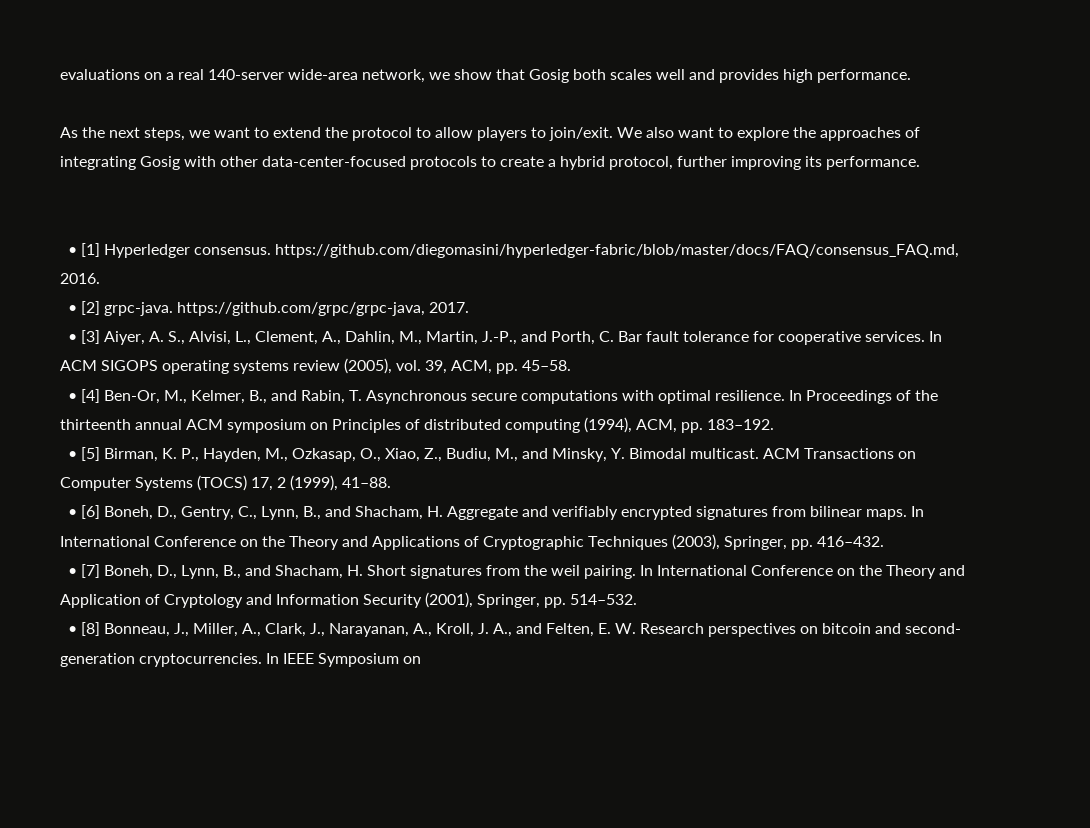evaluations on a real 140-server wide-area network, we show that Gosig both scales well and provides high performance.

As the next steps, we want to extend the protocol to allow players to join/exit. We also want to explore the approaches of integrating Gosig with other data-center-focused protocols to create a hybrid protocol, further improving its performance.


  • [1] Hyperledger consensus. https://github.com/diegomasini/hyperledger-fabric/blob/master/docs/FAQ/consensus_FAQ.md, 2016.
  • [2] grpc-java. https://github.com/grpc/grpc-java, 2017.
  • [3] Aiyer, A. S., Alvisi, L., Clement, A., Dahlin, M., Martin, J.-P., and Porth, C. Bar fault tolerance for cooperative services. In ACM SIGOPS operating systems review (2005), vol. 39, ACM, pp. 45–58.
  • [4] Ben-Or, M., Kelmer, B., and Rabin, T. Asynchronous secure computations with optimal resilience. In Proceedings of the thirteenth annual ACM symposium on Principles of distributed computing (1994), ACM, pp. 183–192.
  • [5] Birman, K. P., Hayden, M., Ozkasap, O., Xiao, Z., Budiu, M., and Minsky, Y. Bimodal multicast. ACM Transactions on Computer Systems (TOCS) 17, 2 (1999), 41–88.
  • [6] Boneh, D., Gentry, C., Lynn, B., and Shacham, H. Aggregate and verifiably encrypted signatures from bilinear maps. In International Conference on the Theory and Applications of Cryptographic Techniques (2003), Springer, pp. 416–432.
  • [7] Boneh, D., Lynn, B., and Shacham, H. Short signatures from the weil pairing. In International Conference on the Theory and Application of Cryptology and Information Security (2001), Springer, pp. 514–532.
  • [8] Bonneau, J., Miller, A., Clark, J., Narayanan, A., Kroll, J. A., and Felten, E. W. Research perspectives on bitcoin and second-generation cryptocurrencies. In IEEE Symposium on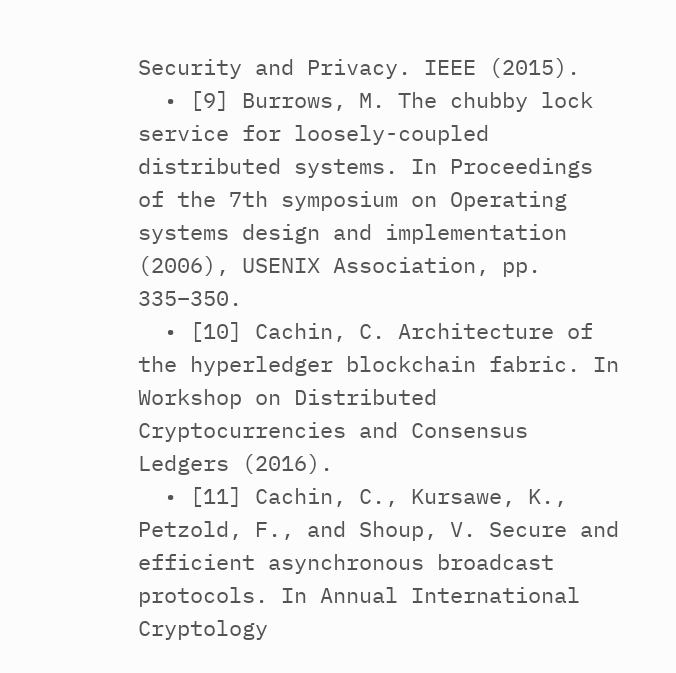Security and Privacy. IEEE (2015).
  • [9] Burrows, M. The chubby lock service for loosely-coupled distributed systems. In Proceedings of the 7th symposium on Operating systems design and implementation (2006), USENIX Association, pp. 335–350.
  • [10] Cachin, C. Architecture of the hyperledger blockchain fabric. In Workshop on Distributed Cryptocurrencies and Consensus Ledgers (2016).
  • [11] Cachin, C., Kursawe, K., Petzold, F., and Shoup, V. Secure and efficient asynchronous broadcast protocols. In Annual International Cryptology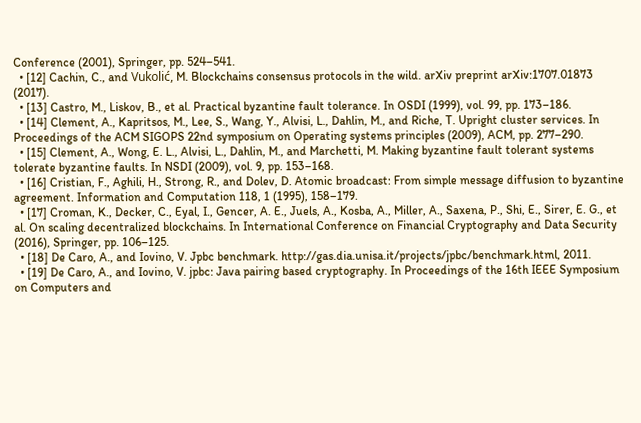Conference (2001), Springer, pp. 524–541.
  • [12] Cachin, C., and Vukolić, M. Blockchains consensus protocols in the wild. arXiv preprint arXiv:1707.01873 (2017).
  • [13] Castro, M., Liskov, B., et al. Practical byzantine fault tolerance. In OSDI (1999), vol. 99, pp. 173–186.
  • [14] Clement, A., Kapritsos, M., Lee, S., Wang, Y., Alvisi, L., Dahlin, M., and Riche, T. Upright cluster services. In Proceedings of the ACM SIGOPS 22nd symposium on Operating systems principles (2009), ACM, pp. 277–290.
  • [15] Clement, A., Wong, E. L., Alvisi, L., Dahlin, M., and Marchetti, M. Making byzantine fault tolerant systems tolerate byzantine faults. In NSDI (2009), vol. 9, pp. 153–168.
  • [16] Cristian, F., Aghili, H., Strong, R., and Dolev, D. Atomic broadcast: From simple message diffusion to byzantine agreement. Information and Computation 118, 1 (1995), 158–179.
  • [17] Croman, K., Decker, C., Eyal, I., Gencer, A. E., Juels, A., Kosba, A., Miller, A., Saxena, P., Shi, E., Sirer, E. G., et al. On scaling decentralized blockchains. In International Conference on Financial Cryptography and Data Security (2016), Springer, pp. 106–125.
  • [18] De Caro, A., and Iovino, V. Jpbc benchmark. http://gas.dia.unisa.it/projects/jpbc/benchmark.html, 2011.
  • [19] De Caro, A., and Iovino, V. jpbc: Java pairing based cryptography. In Proceedings of the 16th IEEE Symposium on Computers and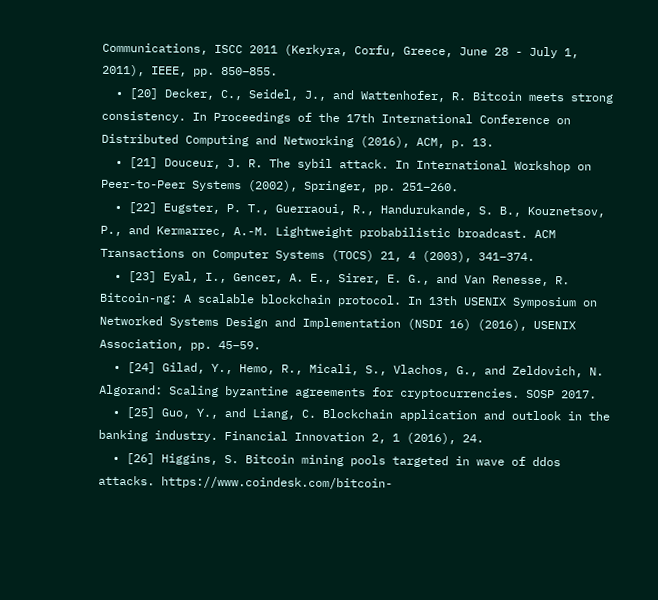Communications, ISCC 2011 (Kerkyra, Corfu, Greece, June 28 - July 1, 2011), IEEE, pp. 850–855.
  • [20] Decker, C., Seidel, J., and Wattenhofer, R. Bitcoin meets strong consistency. In Proceedings of the 17th International Conference on Distributed Computing and Networking (2016), ACM, p. 13.
  • [21] Douceur, J. R. The sybil attack. In International Workshop on Peer-to-Peer Systems (2002), Springer, pp. 251–260.
  • [22] Eugster, P. T., Guerraoui, R., Handurukande, S. B., Kouznetsov, P., and Kermarrec, A.-M. Lightweight probabilistic broadcast. ACM Transactions on Computer Systems (TOCS) 21, 4 (2003), 341–374.
  • [23] Eyal, I., Gencer, A. E., Sirer, E. G., and Van Renesse, R. Bitcoin-ng: A scalable blockchain protocol. In 13th USENIX Symposium on Networked Systems Design and Implementation (NSDI 16) (2016), USENIX Association, pp. 45–59.
  • [24] Gilad, Y., Hemo, R., Micali, S., Vlachos, G., and Zeldovich, N. Algorand: Scaling byzantine agreements for cryptocurrencies. SOSP 2017.
  • [25] Guo, Y., and Liang, C. Blockchain application and outlook in the banking industry. Financial Innovation 2, 1 (2016), 24.
  • [26] Higgins, S. Bitcoin mining pools targeted in wave of ddos attacks. https://www.coindesk.com/bitcoin-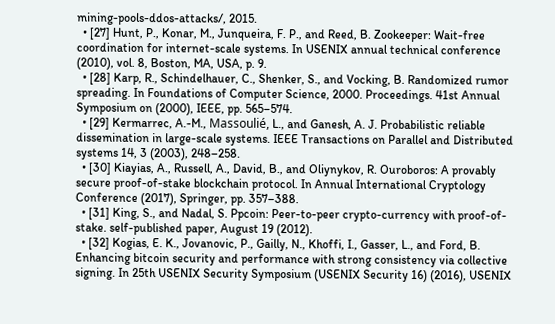mining-pools-ddos-attacks/, 2015.
  • [27] Hunt, P., Konar, M., Junqueira, F. P., and Reed, B. Zookeeper: Wait-free coordination for internet-scale systems. In USENIX annual technical conference (2010), vol. 8, Boston, MA, USA, p. 9.
  • [28] Karp, R., Schindelhauer, C., Shenker, S., and Vocking, B. Randomized rumor spreading. In Foundations of Computer Science, 2000. Proceedings. 41st Annual Symposium on (2000), IEEE, pp. 565–574.
  • [29] Kermarrec, A.-M., Massoulié, L., and Ganesh, A. J. Probabilistic reliable dissemination in large-scale systems. IEEE Transactions on Parallel and Distributed systems 14, 3 (2003), 248–258.
  • [30] Kiayias, A., Russell, A., David, B., and Oliynykov, R. Ouroboros: A provably secure proof-of-stake blockchain protocol. In Annual International Cryptology Conference (2017), Springer, pp. 357–388.
  • [31] King, S., and Nadal, S. Ppcoin: Peer-to-peer crypto-currency with proof-of-stake. self-published paper, August 19 (2012).
  • [32] Kogias, E. K., Jovanovic, P., Gailly, N., Khoffi, I., Gasser, L., and Ford, B. Enhancing bitcoin security and performance with strong consistency via collective signing. In 25th USENIX Security Symposium (USENIX Security 16) (2016), USENIX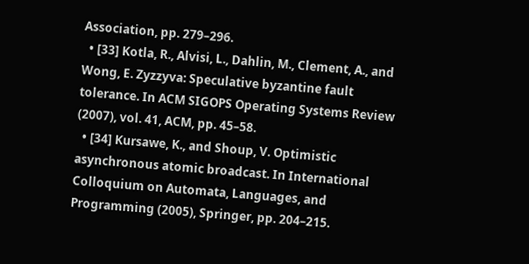Association, pp. 279–296.
  • [33] Kotla, R., Alvisi, L., Dahlin, M., Clement, A., and Wong, E. Zyzzyva: Speculative byzantine fault tolerance. In ACM SIGOPS Operating Systems Review (2007), vol. 41, ACM, pp. 45–58.
  • [34] Kursawe, K., and Shoup, V. Optimistic asynchronous atomic broadcast. In International Colloquium on Automata, Languages, and Programming (2005), Springer, pp. 204–215.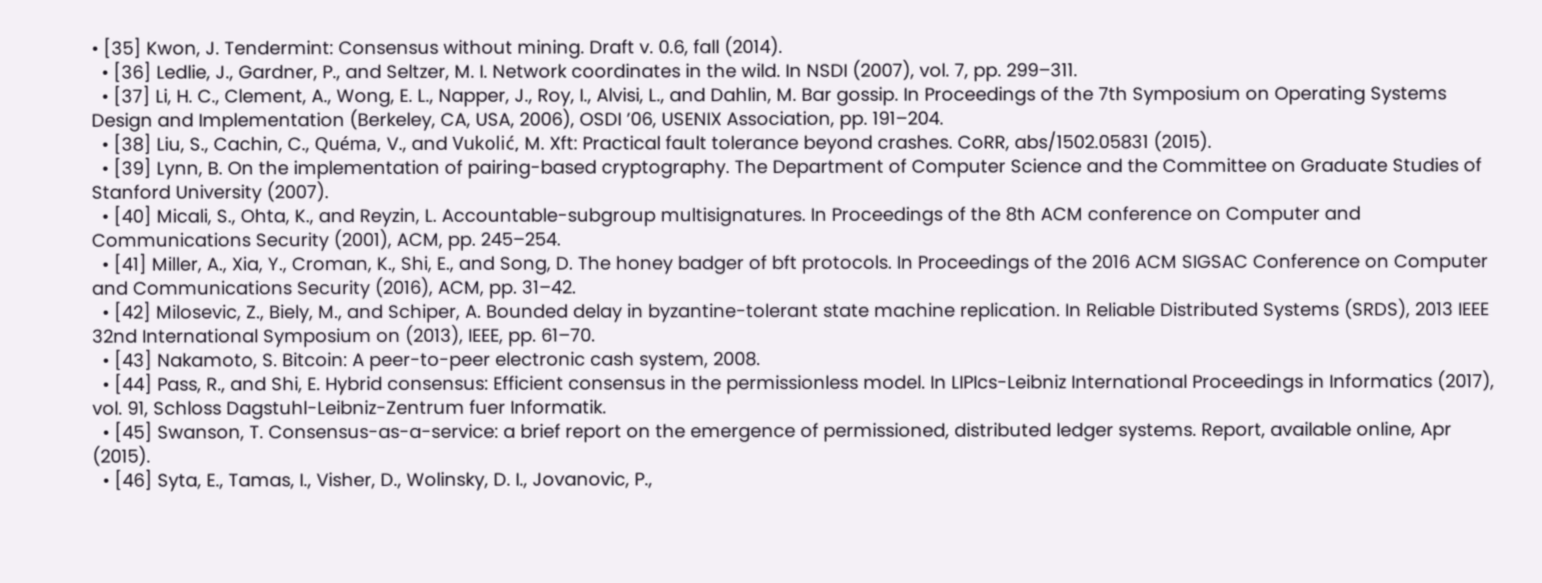• [35] Kwon, J. Tendermint: Consensus without mining. Draft v. 0.6, fall (2014).
  • [36] Ledlie, J., Gardner, P., and Seltzer, M. I. Network coordinates in the wild. In NSDI (2007), vol. 7, pp. 299–311.
  • [37] Li, H. C., Clement, A., Wong, E. L., Napper, J., Roy, I., Alvisi, L., and Dahlin, M. Bar gossip. In Proceedings of the 7th Symposium on Operating Systems Design and Implementation (Berkeley, CA, USA, 2006), OSDI ’06, USENIX Association, pp. 191–204.
  • [38] Liu, S., Cachin, C., Quéma, V., and Vukolić, M. Xft: Practical fault tolerance beyond crashes. CoRR, abs/1502.05831 (2015).
  • [39] Lynn, B. On the implementation of pairing-based cryptography. The Department of Computer Science and the Committee on Graduate Studies of Stanford University (2007).
  • [40] Micali, S., Ohta, K., and Reyzin, L. Accountable-subgroup multisignatures. In Proceedings of the 8th ACM conference on Computer and Communications Security (2001), ACM, pp. 245–254.
  • [41] Miller, A., Xia, Y., Croman, K., Shi, E., and Song, D. The honey badger of bft protocols. In Proceedings of the 2016 ACM SIGSAC Conference on Computer and Communications Security (2016), ACM, pp. 31–42.
  • [42] Milosevic, Z., Biely, M., and Schiper, A. Bounded delay in byzantine-tolerant state machine replication. In Reliable Distributed Systems (SRDS), 2013 IEEE 32nd International Symposium on (2013), IEEE, pp. 61–70.
  • [43] Nakamoto, S. Bitcoin: A peer-to-peer electronic cash system, 2008.
  • [44] Pass, R., and Shi, E. Hybrid consensus: Efficient consensus in the permissionless model. In LIPIcs-Leibniz International Proceedings in Informatics (2017), vol. 91, Schloss Dagstuhl-Leibniz-Zentrum fuer Informatik.
  • [45] Swanson, T. Consensus-as-a-service: a brief report on the emergence of permissioned, distributed ledger systems. Report, available online, Apr (2015).
  • [46] Syta, E., Tamas, I., Visher, D., Wolinsky, D. I., Jovanovic, P.,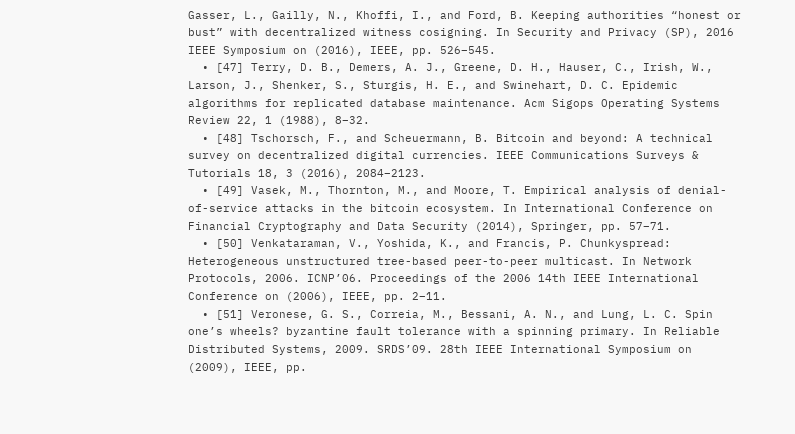Gasser, L., Gailly, N., Khoffi, I., and Ford, B. Keeping authorities “honest or bust” with decentralized witness cosigning. In Security and Privacy (SP), 2016 IEEE Symposium on (2016), IEEE, pp. 526–545.
  • [47] Terry, D. B., Demers, A. J., Greene, D. H., Hauser, C., Irish, W., Larson, J., Shenker, S., Sturgis, H. E., and Swinehart, D. C. Epidemic algorithms for replicated database maintenance. Acm Sigops Operating Systems Review 22, 1 (1988), 8–32.
  • [48] Tschorsch, F., and Scheuermann, B. Bitcoin and beyond: A technical survey on decentralized digital currencies. IEEE Communications Surveys & Tutorials 18, 3 (2016), 2084–2123.
  • [49] Vasek, M., Thornton, M., and Moore, T. Empirical analysis of denial-of-service attacks in the bitcoin ecosystem. In International Conference on Financial Cryptography and Data Security (2014), Springer, pp. 57–71.
  • [50] Venkataraman, V., Yoshida, K., and Francis, P. Chunkyspread: Heterogeneous unstructured tree-based peer-to-peer multicast. In Network Protocols, 2006. ICNP’06. Proceedings of the 2006 14th IEEE International Conference on (2006), IEEE, pp. 2–11.
  • [51] Veronese, G. S., Correia, M., Bessani, A. N., and Lung, L. C. Spin one’s wheels? byzantine fault tolerance with a spinning primary. In Reliable Distributed Systems, 2009. SRDS’09. 28th IEEE International Symposium on (2009), IEEE, pp.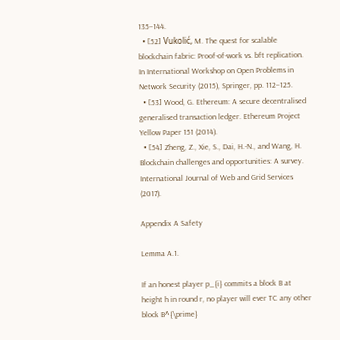135–144.
  • [52] Vukolić, M. The quest for scalable blockchain fabric: Proof-of-work vs. bft replication. In International Workshop on Open Problems in Network Security (2015), Springer, pp. 112–125.
  • [53] Wood, G. Ethereum: A secure decentralised generalised transaction ledger. Ethereum Project Yellow Paper 151 (2014).
  • [54] Zheng, Z., Xie, S., Dai, H.-N., and Wang, H. Blockchain challenges and opportunities: A survey. International Journal of Web and Grid Services (2017).

Appendix A Safety

Lemma A.1.

If an honest player p_{i} commits a block B at height h in round r, no player will ever TC any other block B^{\prime}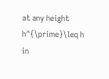at any height h^{\prime}\leq h in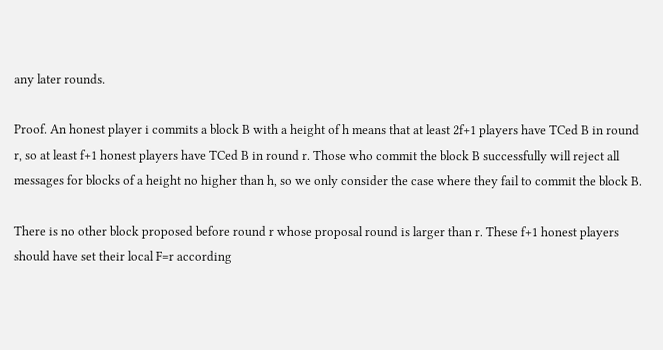any later rounds.

Proof. An honest player i commits a block B with a height of h means that at least 2f+1 players have TCed B in round r, so at least f+1 honest players have TCed B in round r. Those who commit the block B successfully will reject all messages for blocks of a height no higher than h, so we only consider the case where they fail to commit the block B.

There is no other block proposed before round r whose proposal round is larger than r. These f+1 honest players should have set their local F=r according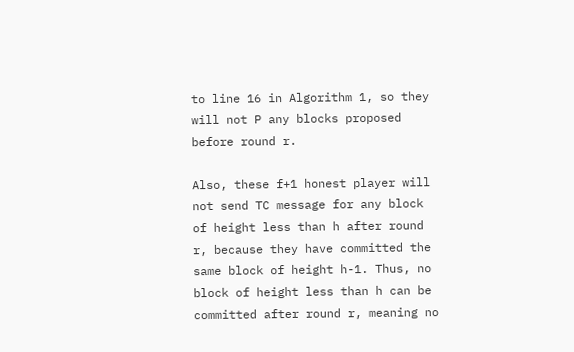to line 16 in Algorithm 1, so they will not P any blocks proposed before round r.

Also, these f+1 honest player will not send TC message for any block of height less than h after round r, because they have committed the same block of height h-1. Thus, no block of height less than h can be committed after round r, meaning no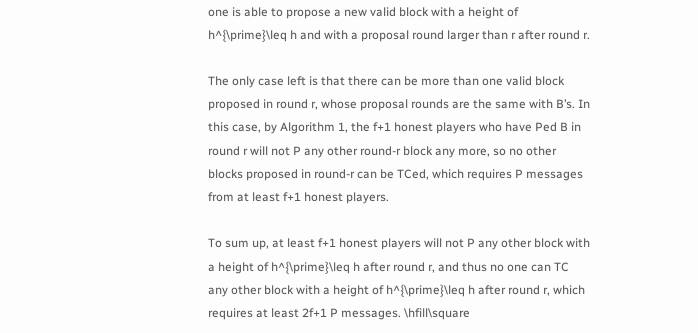one is able to propose a new valid block with a height of h^{\prime}\leq h and with a proposal round larger than r after round r.

The only case left is that there can be more than one valid block proposed in round r, whose proposal rounds are the same with B’s. In this case, by Algorithm 1, the f+1 honest players who have Ped B in round r will not P any other round-r block any more, so no other blocks proposed in round-r can be TCed, which requires P messages from at least f+1 honest players.

To sum up, at least f+1 honest players will not P any other block with a height of h^{\prime}\leq h after round r, and thus no one can TC any other block with a height of h^{\prime}\leq h after round r, which requires at least 2f+1 P messages. \hfill\square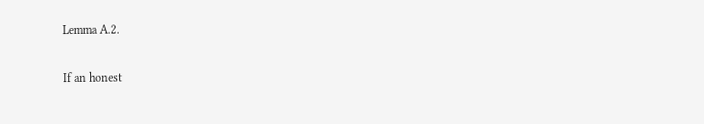Lemma A.2.

If an honest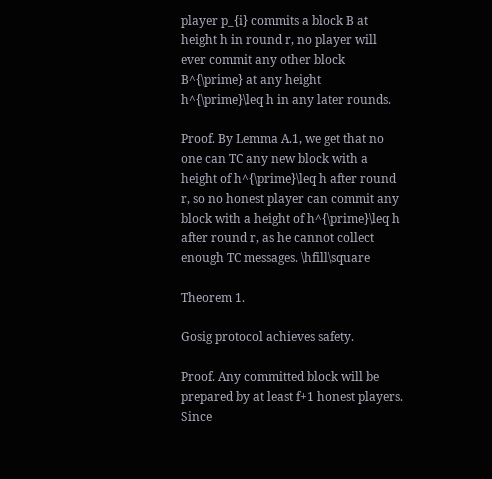player p_{i} commits a block B at height h in round r, no player will ever commit any other block B^{\prime} at any height h^{\prime}\leq h in any later rounds.

Proof. By Lemma A.1, we get that no one can TC any new block with a height of h^{\prime}\leq h after round r, so no honest player can commit any block with a height of h^{\prime}\leq h after round r, as he cannot collect enough TC messages. \hfill\square

Theorem 1.

Gosig protocol achieves safety.

Proof. Any committed block will be prepared by at least f+1 honest players. Since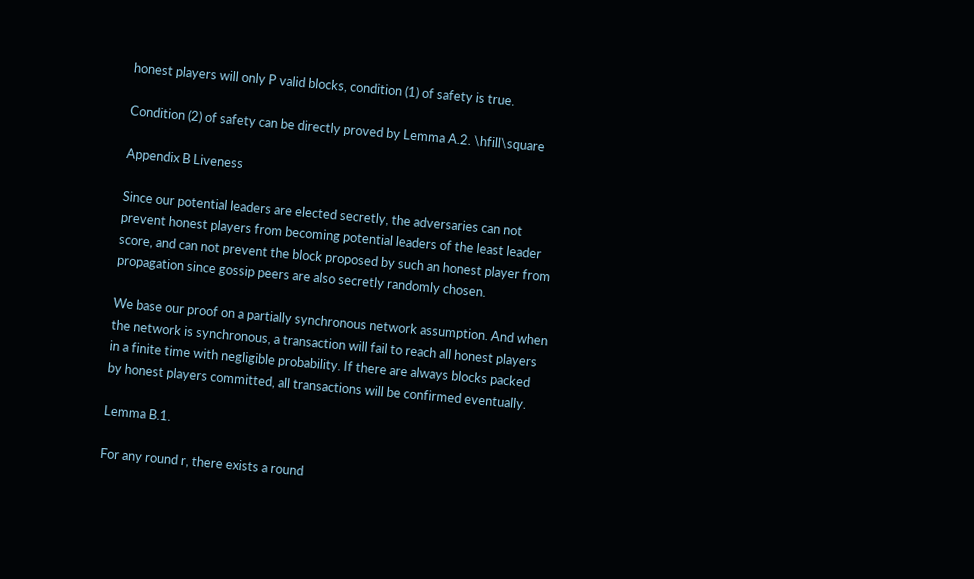honest players will only P valid blocks, condition (1) of safety is true.

Condition (2) of safety can be directly proved by Lemma A.2. \hfill\square

Appendix B Liveness

Since our potential leaders are elected secretly, the adversaries can not prevent honest players from becoming potential leaders of the least leader score, and can not prevent the block proposed by such an honest player from propagation since gossip peers are also secretly randomly chosen.

We base our proof on a partially synchronous network assumption. And when the network is synchronous, a transaction will fail to reach all honest players in a finite time with negligible probability. If there are always blocks packed by honest players committed, all transactions will be confirmed eventually.

Lemma B.1.

For any round r, there exists a round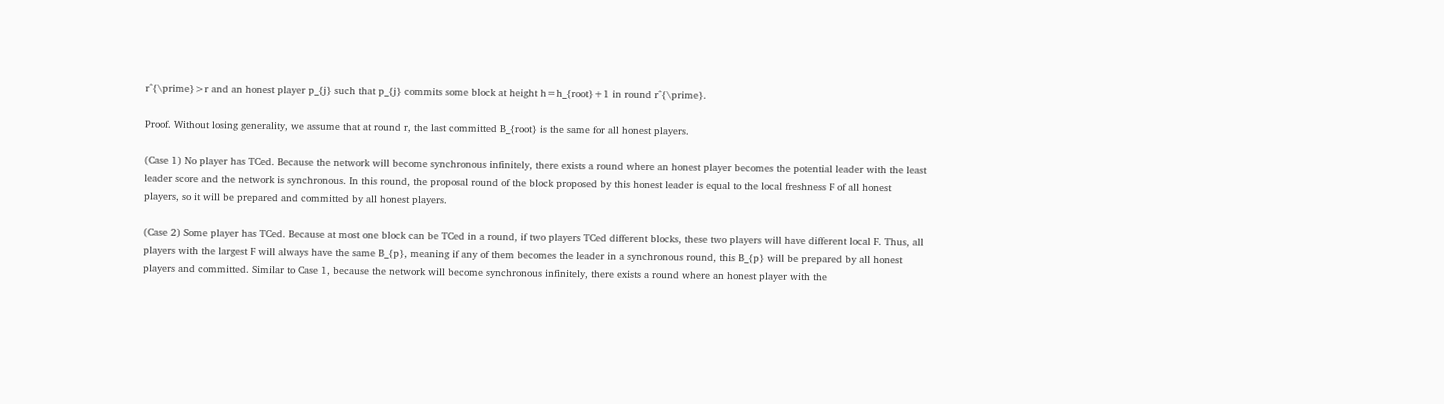r^{\prime}>r and an honest player p_{j} such that p_{j} commits some block at height h=h_{root}+1 in round r^{\prime}.

Proof. Without losing generality, we assume that at round r, the last committed B_{root} is the same for all honest players.

(Case 1) No player has TCed. Because the network will become synchronous infinitely, there exists a round where an honest player becomes the potential leader with the least leader score and the network is synchronous. In this round, the proposal round of the block proposed by this honest leader is equal to the local freshness F of all honest players, so it will be prepared and committed by all honest players.

(Case 2) Some player has TCed. Because at most one block can be TCed in a round, if two players TCed different blocks, these two players will have different local F. Thus, all players with the largest F will always have the same B_{p}, meaning if any of them becomes the leader in a synchronous round, this B_{p} will be prepared by all honest players and committed. Similar to Case 1, because the network will become synchronous infinitely, there exists a round where an honest player with the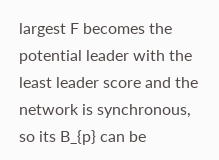largest F becomes the potential leader with the least leader score and the network is synchronous, so its B_{p} can be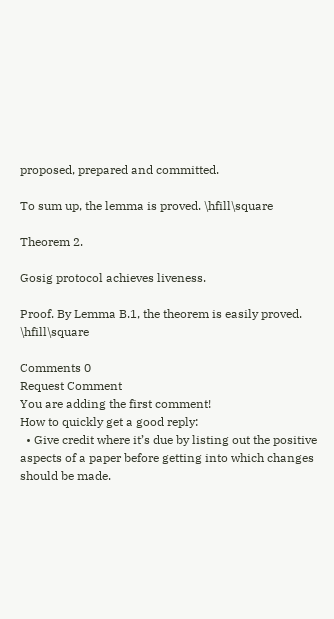proposed, prepared and committed.

To sum up, the lemma is proved. \hfill\square

Theorem 2.

Gosig protocol achieves liveness.

Proof. By Lemma B.1, the theorem is easily proved. \hfill\square

Comments 0
Request Comment
You are adding the first comment!
How to quickly get a good reply:
  • Give credit where it’s due by listing out the positive aspects of a paper before getting into which changes should be made.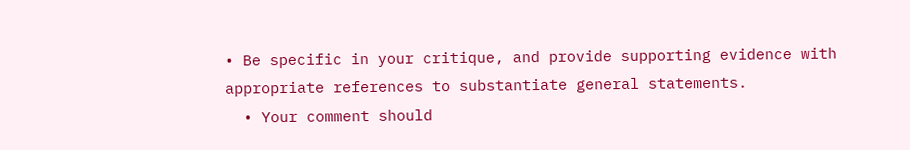• Be specific in your critique, and provide supporting evidence with appropriate references to substantiate general statements.
  • Your comment should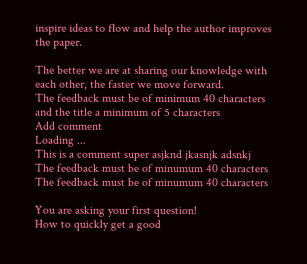inspire ideas to flow and help the author improves the paper.

The better we are at sharing our knowledge with each other, the faster we move forward.
The feedback must be of minimum 40 characters and the title a minimum of 5 characters
Add comment
Loading ...
This is a comment super asjknd jkasnjk adsnkj
The feedback must be of minumum 40 characters
The feedback must be of minumum 40 characters

You are asking your first question!
How to quickly get a good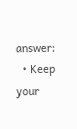answer:
  • Keep your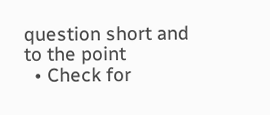question short and to the point
  • Check for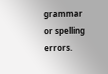grammar or spelling errors.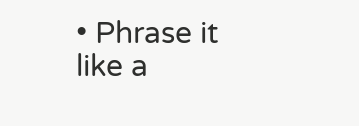• Phrase it like a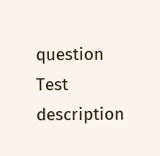question
Test description